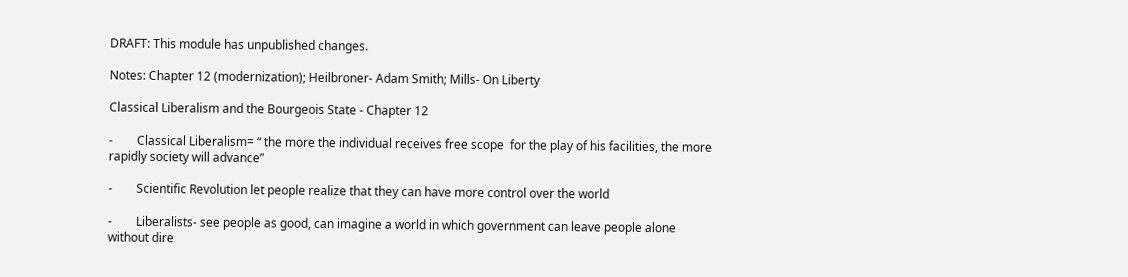DRAFT: This module has unpublished changes.

Notes: Chapter 12 (modernization); Heilbroner- Adam Smith; Mills- On Liberty

Classical Liberalism and the Bourgeois State - Chapter 12

-        Classical Liberalism= “ the more the individual receives free scope  for the play of his facilities, the more rapidly society will advance”

-        Scientific Revolution let people realize that they can have more control over the world

-        Liberalists- see people as good, can imagine a world in which government can leave people alone without dire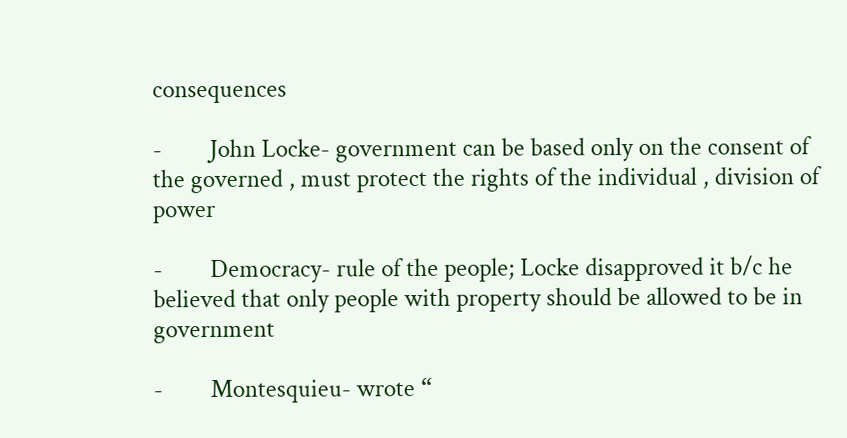consequences

-        John Locke- government can be based only on the consent of the governed , must protect the rights of the individual , division of power

-        Democracy- rule of the people; Locke disapproved it b/c he believed that only people with property should be allowed to be in government

-        Montesquieu- wrote “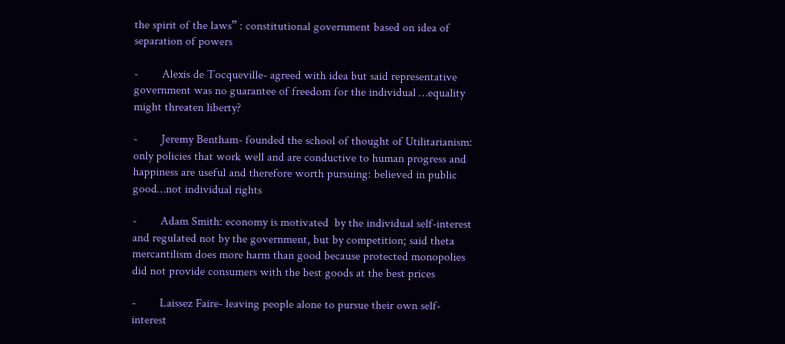the spirit of the laws” : constitutional government based on idea of separation of powers

-        Alexis de Tocqueville- agreed with idea but said representative government was no guarantee of freedom for the individual …equality might threaten liberty?

-        Jeremy Bentham- founded the school of thought of Utilitarianism: only policies that work well and are conductive to human progress and happiness are useful and therefore worth pursuing: believed in public good…not individual rights

-        Adam Smith: economy is motivated  by the individual self-interest and regulated not by the government, but by competition; said theta mercantilism does more harm than good because protected monopolies  did not provide consumers with the best goods at the best prices

-        Laissez Faire- leaving people alone to pursue their own self-interest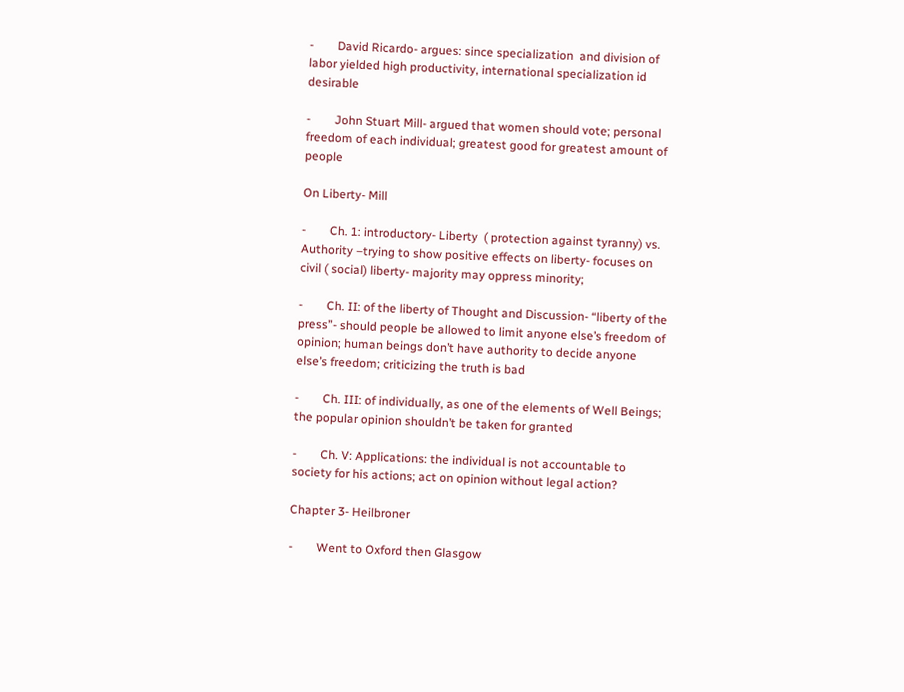-        David Ricardo- argues: since specialization  and division of labor yielded high productivity, international specialization id desirable

-        John Stuart Mill- argued that women should vote; personal freedom of each individual; greatest good for greatest amount of people

On Liberty- Mill

-        Ch. 1: introductory- Liberty  ( protection against tyranny) vs. Authority –trying to show positive effects on liberty- focuses on civil ( social) liberty- majority may oppress minority;

-        Ch. II: of the liberty of Thought and Discussion- “liberty of the press”- should people be allowed to limit anyone else’s freedom of opinion; human beings don’t have authority to decide anyone else’s freedom; criticizing the truth is bad

-        Ch. III: of individually, as one of the elements of Well Beings; the popular opinion shouldn’t be taken for granted

-        Ch. V: Applications: the individual is not accountable to society for his actions; act on opinion without legal action?

Chapter 3- Heilbroner

-        Went to Oxford then Glasgow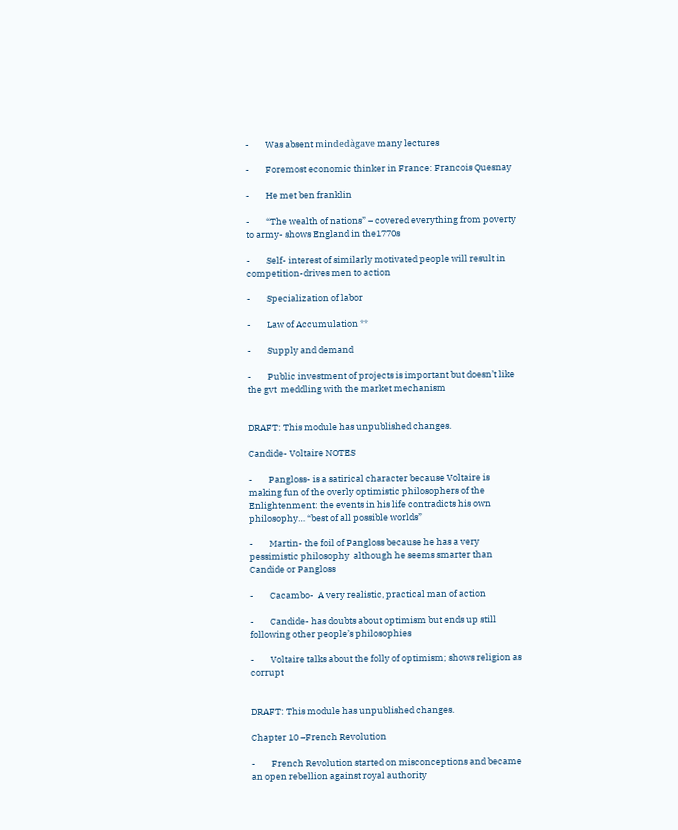-        Was absent mindedàgave many lectures

-        Foremost economic thinker in France: Francois Quesnay

-        He met ben franklin

-        “The wealth of nations” – covered everything from poverty to army- shows England in the1770s

-        Self- interest of similarly motivated people will result in competition-drives men to action

-        Specialization of labor

-        Law of Accumulation **

-        Supply and demand

-        Public investment of projects is important but doesn’t like the gvt  meddling with the market mechanism


DRAFT: This module has unpublished changes.

Candide- Voltaire NOTES

-        Pangloss- is a satirical character because Voltaire is making fun of the overly optimistic philosophers of the Enlightenment: the events in his life contradicts his own philosophy… “best of all possible worlds”

-        Martin- the foil of Pangloss because he has a very pessimistic philosophy  although he seems smarter than Candide or Pangloss

-        Cacambo-  A very realistic, practical man of action

-        Candide- has doubts about optimism but ends up still following other people’s philosophies

-        Voltaire talks about the folly of optimism; shows religion as corrupt


DRAFT: This module has unpublished changes.

Chapter 10 –French Revolution

-        French Revolution started on misconceptions and became an open rebellion against royal authority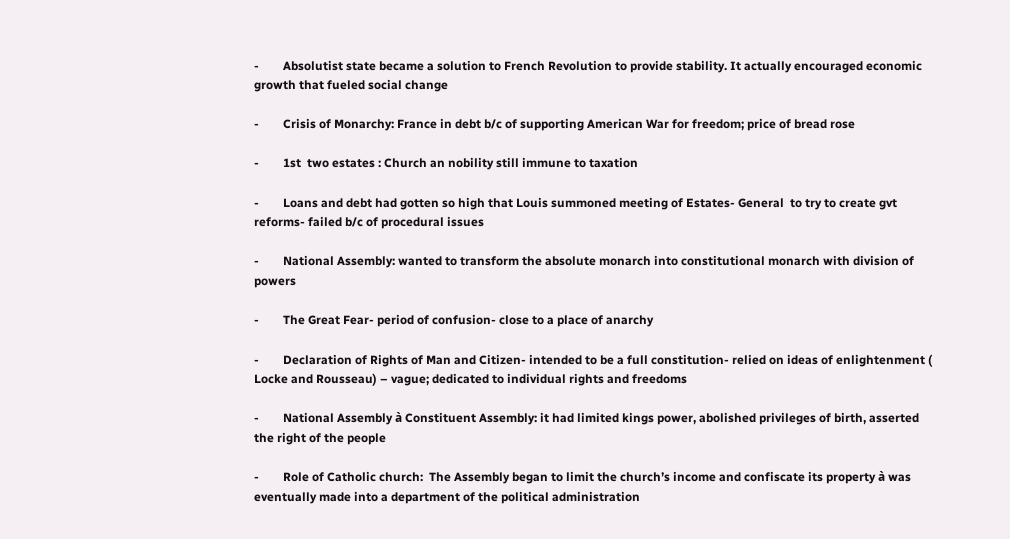-        Absolutist state became a solution to French Revolution to provide stability. It actually encouraged economic growth that fueled social change

-        Crisis of Monarchy: France in debt b/c of supporting American War for freedom; price of bread rose

-        1st  two estates : Church an nobility still immune to taxation

-        Loans and debt had gotten so high that Louis summoned meeting of Estates- General  to try to create gvt reforms- failed b/c of procedural issues

-        National Assembly: wanted to transform the absolute monarch into constitutional monarch with division of powers

-        The Great Fear- period of confusion- close to a place of anarchy

-        Declaration of Rights of Man and Citizen- intended to be a full constitution- relied on ideas of enlightenment ( Locke and Rousseau) – vague; dedicated to individual rights and freedoms

-        National Assembly à Constituent Assembly: it had limited kings power, abolished privileges of birth, asserted the right of the people

-        Role of Catholic church:  The Assembly began to limit the church’s income and confiscate its property à was eventually made into a department of the political administration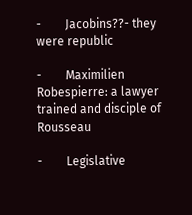-        Jacobins??- they were republic

-        Maximilien Robespierre: a lawyer trained and disciple of Rousseau

-        Legislative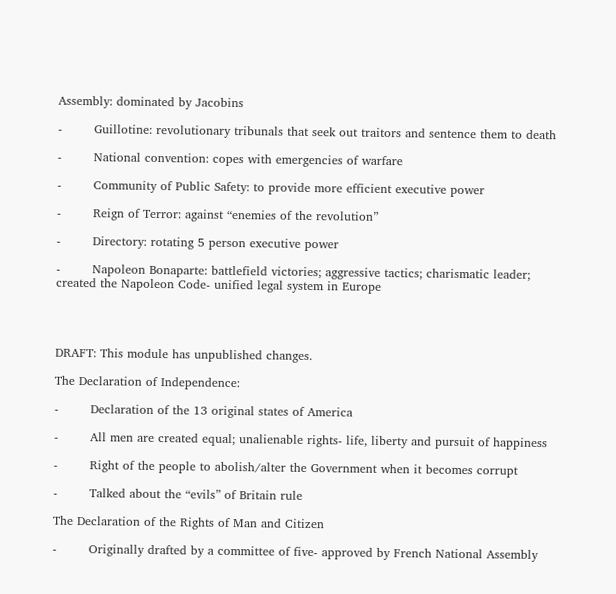Assembly: dominated by Jacobins

-        Guillotine: revolutionary tribunals that seek out traitors and sentence them to death

-        National convention: copes with emergencies of warfare

-        Community of Public Safety: to provide more efficient executive power

-        Reign of Terror: against “enemies of the revolution”

-        Directory: rotating 5 person executive power

-        Napoleon Bonaparte: battlefield victories; aggressive tactics; charismatic leader; created the Napoleon Code- unified legal system in Europe




DRAFT: This module has unpublished changes.

The Declaration of Independence:

-        Declaration of the 13 original states of America

-        All men are created equal; unalienable rights- life, liberty and pursuit of happiness

-        Right of the people to abolish/alter the Government when it becomes corrupt

-        Talked about the “evils” of Britain rule

The Declaration of the Rights of Man and Citizen

-        Originally drafted by a committee of five- approved by French National Assembly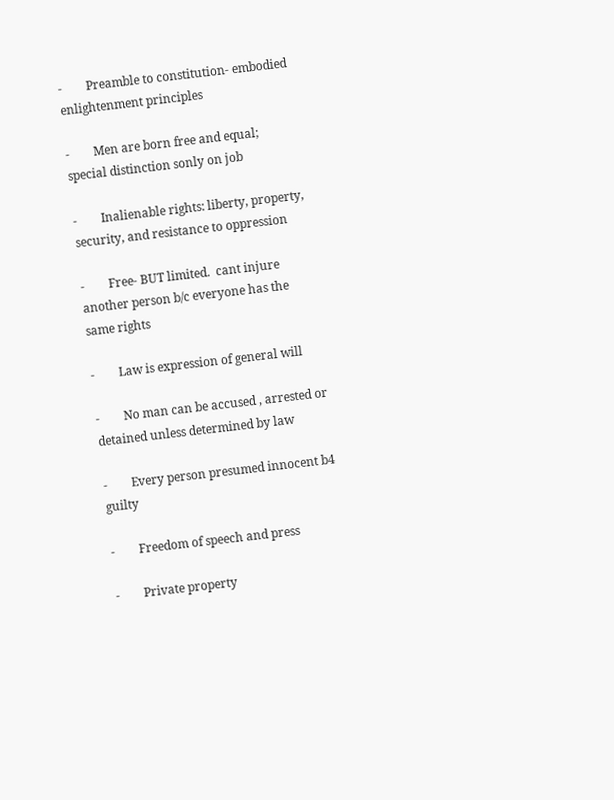-        Preamble to constitution- embodied enlightenment principles

-        Men are born free and equal; special distinction sonly on job

-        Inalienable rights: liberty, property, security, and resistance to oppression

-        Free- BUT limited.  cant injure another person b/c everyone has the same rights

-        Law is expression of general will

-        No man can be accused , arrested or detained unless determined by law

-        Every person presumed innocent b4 guilty

-        Freedom of speech and press

-        Private property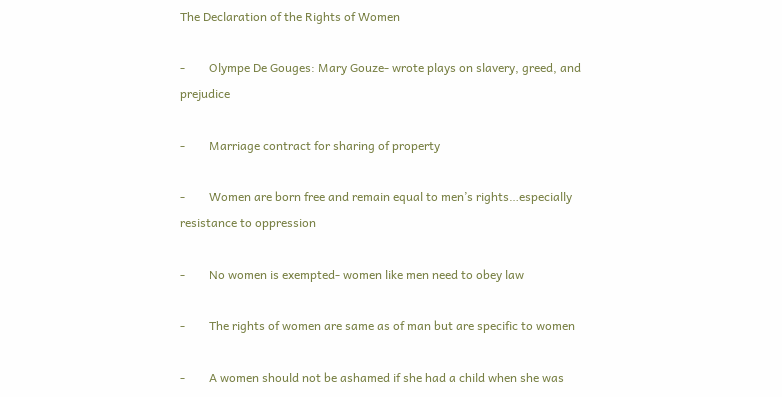The Declaration of the Rights of Women

-        Olympe De Gouges: Mary Gouze- wrote plays on slavery, greed, and prejudice

-        Marriage contract for sharing of property

-        Women are born free and remain equal to men’s rights…especially resistance to oppression

-        No women is exempted- women like men need to obey law

-        The rights of women are same as of man but are specific to women

-        A women should not be ashamed if she had a child when she was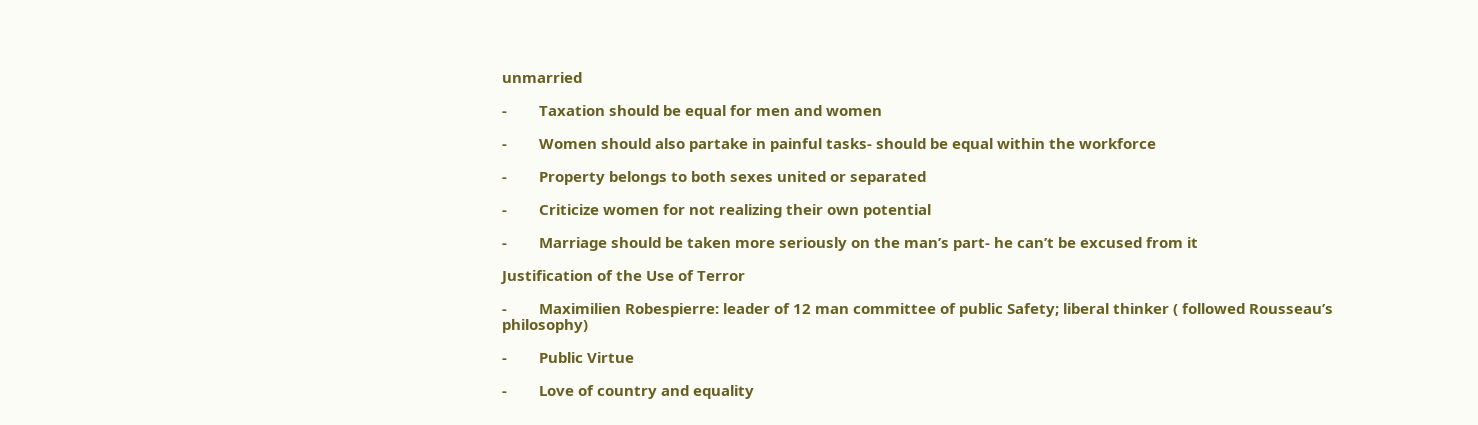unmarried

-        Taxation should be equal for men and women

-        Women should also partake in painful tasks- should be equal within the workforce

-        Property belongs to both sexes united or separated

-        Criticize women for not realizing their own potential

-        Marriage should be taken more seriously on the man’s part- he can’t be excused from it

Justification of the Use of Terror

-        Maximilien Robespierre: leader of 12 man committee of public Safety; liberal thinker ( followed Rousseau’s philosophy)

-        Public Virtue

-        Love of country and equality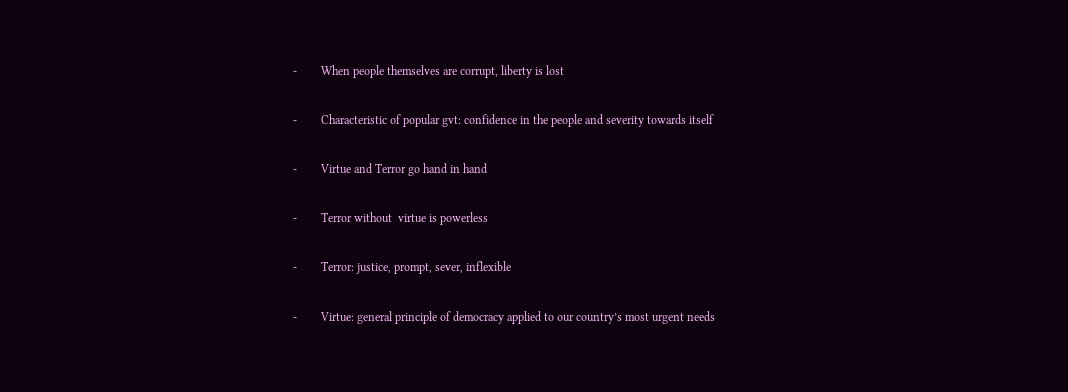-        When people themselves are corrupt, liberty is lost

-        Characteristic of popular gvt: confidence in the people and severity towards itself

-        Virtue and Terror go hand in hand

-        Terror without  virtue is powerless

-        Terror: justice, prompt, sever, inflexible

-        Virtue: general principle of democracy applied to our country’s most urgent needs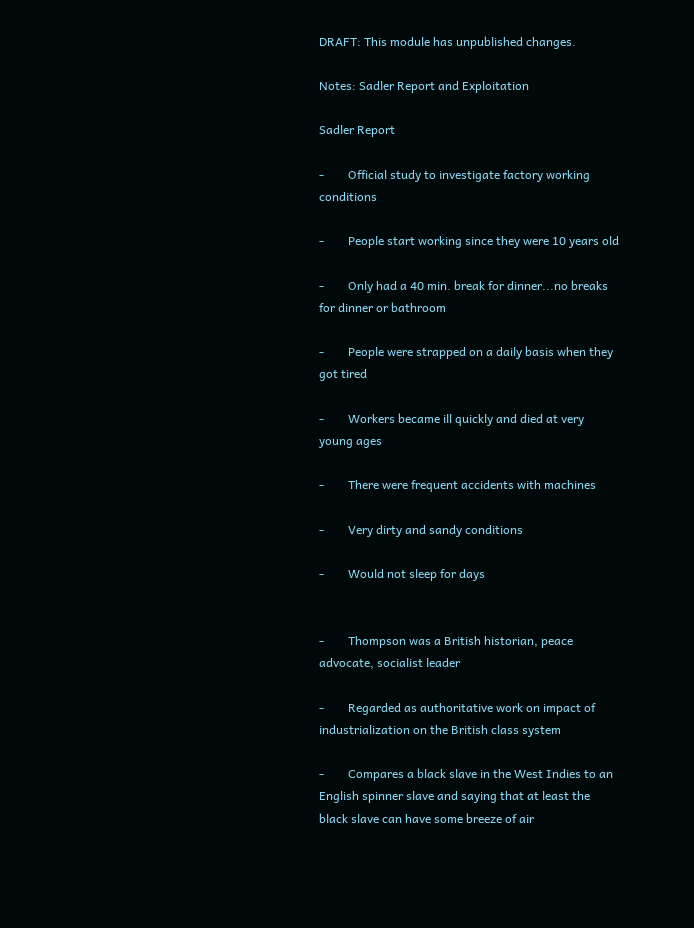DRAFT: This module has unpublished changes.

Notes: Sadler Report and Exploitation

Sadler Report

-        Official study to investigate factory working conditions

-        People start working since they were 10 years old

-        Only had a 40 min. break for dinner...no breaks for dinner or bathroom

-        People were strapped on a daily basis when they got tired

-        Workers became ill quickly and died at very young ages

-        There were frequent accidents with machines

-        Very dirty and sandy conditions

-        Would not sleep for days


-        Thompson was a British historian, peace advocate, socialist leader

-        Regarded as authoritative work on impact of industrialization on the British class system

-        Compares a black slave in the West Indies to an English spinner slave and saying that at least the black slave can have some breeze of air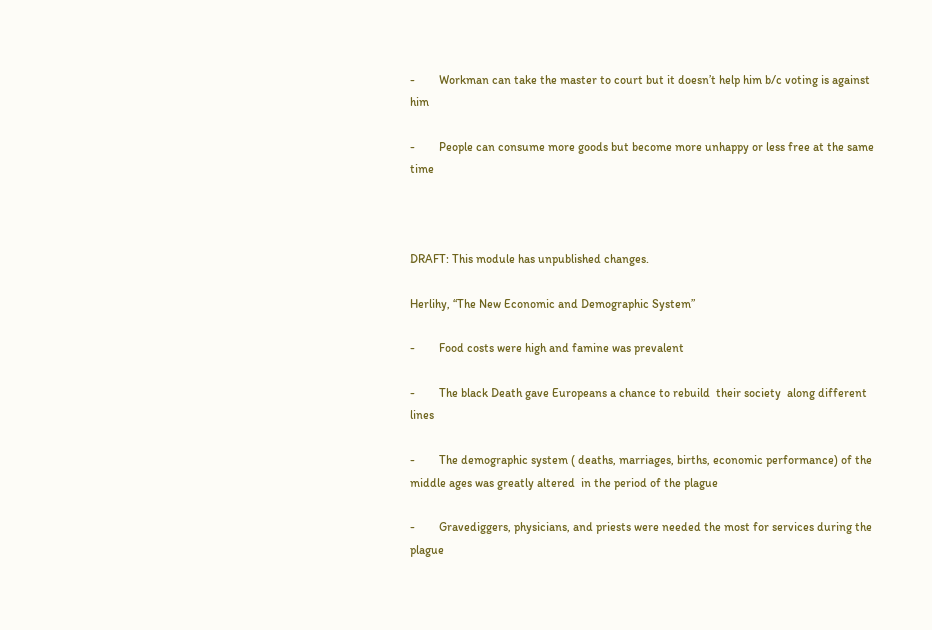-        Workman can take the master to court but it doesn’t help him b/c voting is against him

-        People can consume more goods but become more unhappy or less free at the same time



DRAFT: This module has unpublished changes.

Herlihy, “The New Economic and Demographic System”

-        Food costs were high and famine was prevalent

-        The black Death gave Europeans a chance to rebuild  their society  along different lines

-        The demographic system ( deaths, marriages, births, economic performance) of the middle ages was greatly altered  in the period of the plague

-        Gravediggers, physicians, and priests were needed the most for services during the plague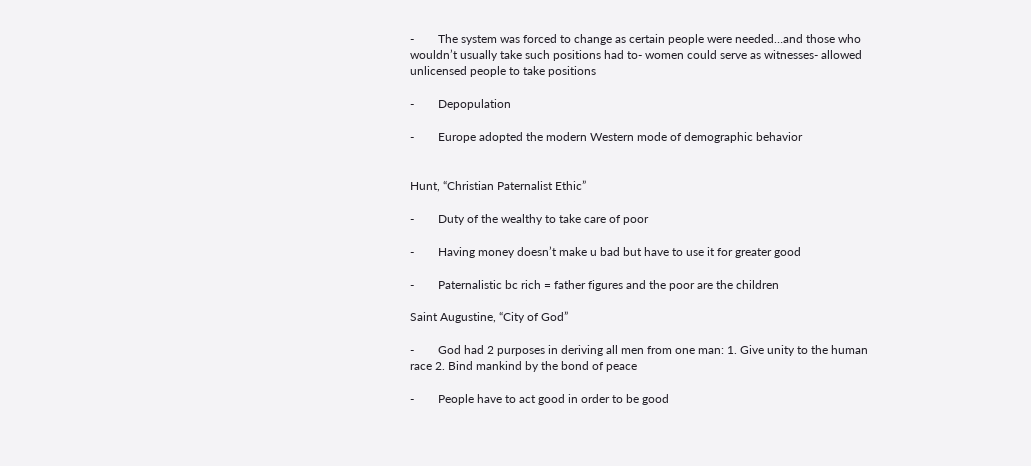-        The system was forced to change as certain people were needed…and those who wouldn’t usually take such positions had to- women could serve as witnesses- allowed unlicensed people to take positions

-        Depopulation

-        Europe adopted the modern Western mode of demographic behavior


Hunt, “Christian Paternalist Ethic”

-        Duty of the wealthy to take care of poor

-        Having money doesn’t make u bad but have to use it for greater good

-        Paternalistic bc rich = father figures and the poor are the children

Saint Augustine, “City of God”

-        God had 2 purposes in deriving all men from one man: 1. Give unity to the human race 2. Bind mankind by the bond of peace

-        People have to act good in order to be good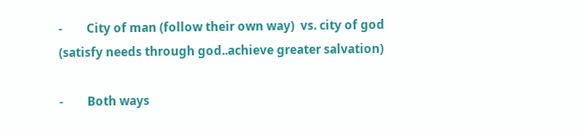-        City of man (follow their own way)  vs. city of god (satisfy needs through god..achieve greater salvation)

-        Both ways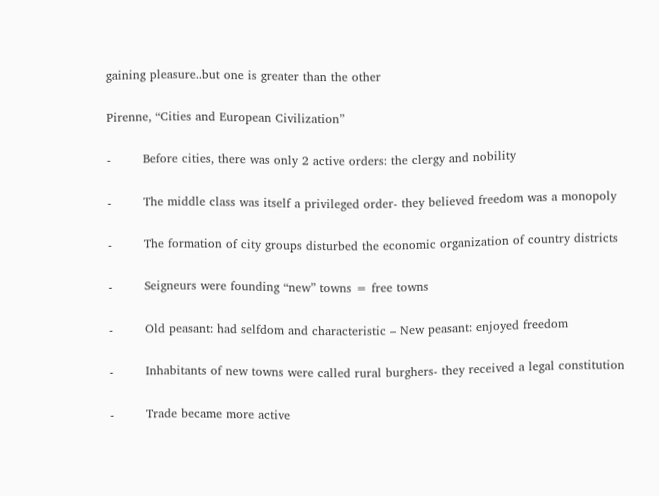gaining pleasure..but one is greater than the other

Pirenne, “Cities and European Civilization”

-        Before cities, there was only 2 active orders: the clergy and nobility

-        The middle class was itself a privileged order- they believed freedom was a monopoly

-        The formation of city groups disturbed the economic organization of country districts

-        Seigneurs were founding “new” towns = free towns

-        Old peasant: had selfdom and characteristic – New peasant: enjoyed freedom

-        Inhabitants of new towns were called rural burghers- they received a legal constitution

-        Trade became more active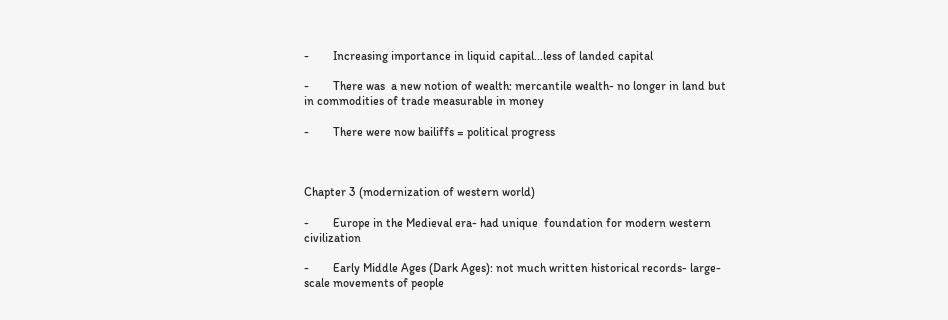-        Increasing importance in liquid capital...less of landed capital

-        There was  a new notion of wealth: mercantile wealth- no longer in land but in commodities of trade measurable in money

-        There were now bailiffs = political progress



Chapter 3 (modernization of western world)

-        Europe in the Medieval era- had unique  foundation for modern western civilization

-        Early Middle Ages (Dark Ages): not much written historical records- large-scale movements of people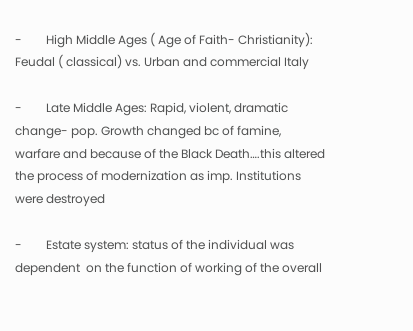-        High Middle Ages ( Age of Faith- Christianity): Feudal ( classical) vs. Urban and commercial Italy

-        Late Middle Ages: Rapid, violent, dramatic change- pop. Growth changed bc of famine, warfare and because of the Black Death….this altered the process of modernization as imp. Institutions were destroyed

-        Estate system: status of the individual was dependent  on the function of working of the overall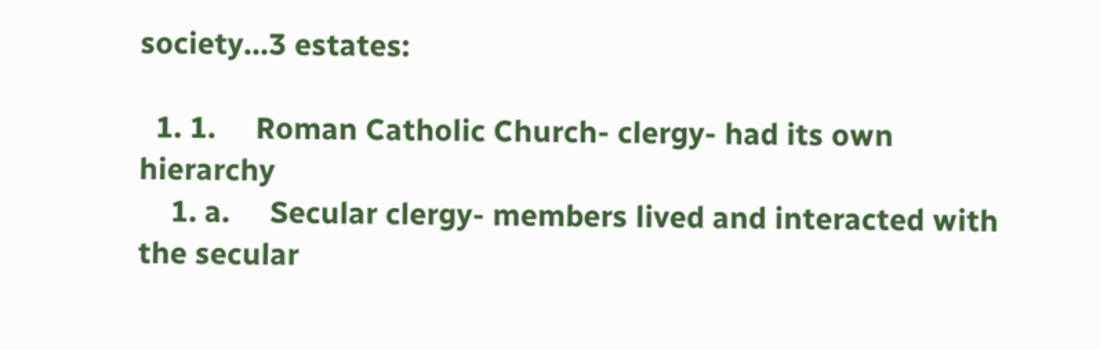society…3 estates:

  1. 1.     Roman Catholic Church- clergy- had its own hierarchy
    1. a.     Secular clergy- members lived and interacted with the secular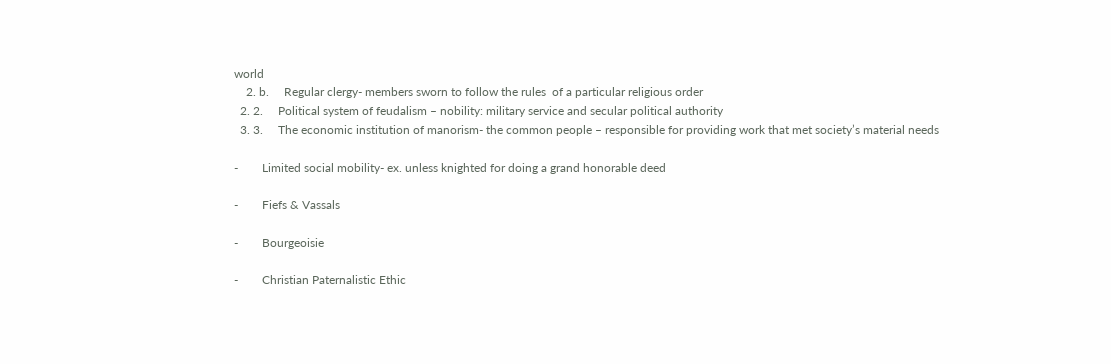world
    2. b.     Regular clergy- members sworn to follow the rules  of a particular religious order
  2. 2.     Political system of feudalism – nobility: military service and secular political authority
  3. 3.     The economic institution of manorism- the common people – responsible for providing work that met society’s material needs

-        Limited social mobility- ex. unless knighted for doing a grand honorable deed

-        Fiefs & Vassals

-        Bourgeoisie

-        Christian Paternalistic Ethic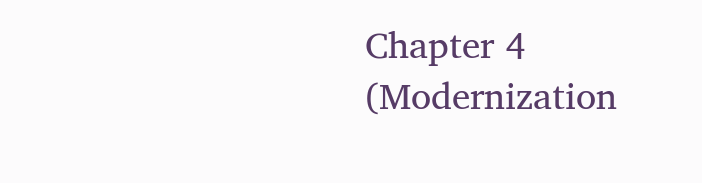Chapter 4 (Modernization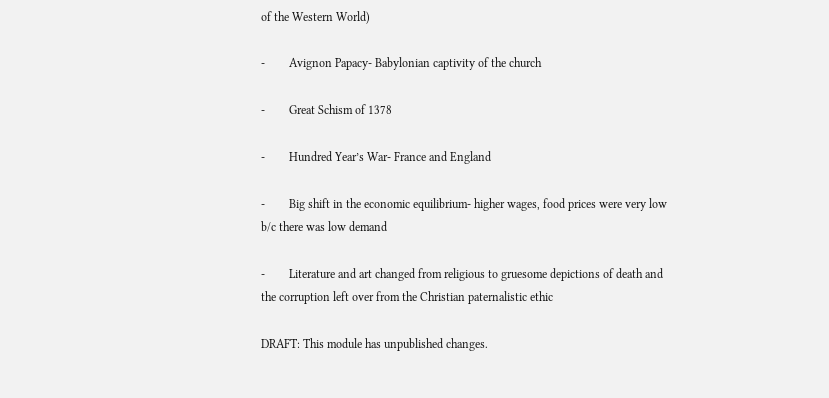of the Western World)

-        Avignon Papacy- Babylonian captivity of the church

-        Great Schism of 1378

-        Hundred Year’s War- France and England

-        Big shift in the economic equilibrium- higher wages, food prices were very low b/c there was low demand

-        Literature and art changed from religious to gruesome depictions of death and the corruption left over from the Christian paternalistic ethic

DRAFT: This module has unpublished changes.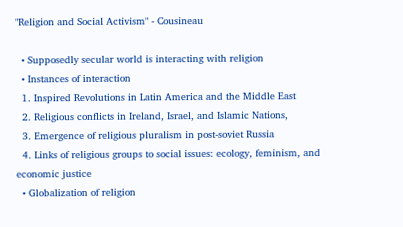"Religion and Social Activism" - Cousineau

  • Supposedly secular world is interacting with religion
  • Instances of interaction
  1. Inspired Revolutions in Latin America and the Middle East
  2. Religious conflicts in Ireland, Israel, and Islamic Nations,
  3. Emergence of religious pluralism in post-soviet Russia
  4. Links of religious groups to social issues: ecology, feminism, and economic justice
  • Globalization of religion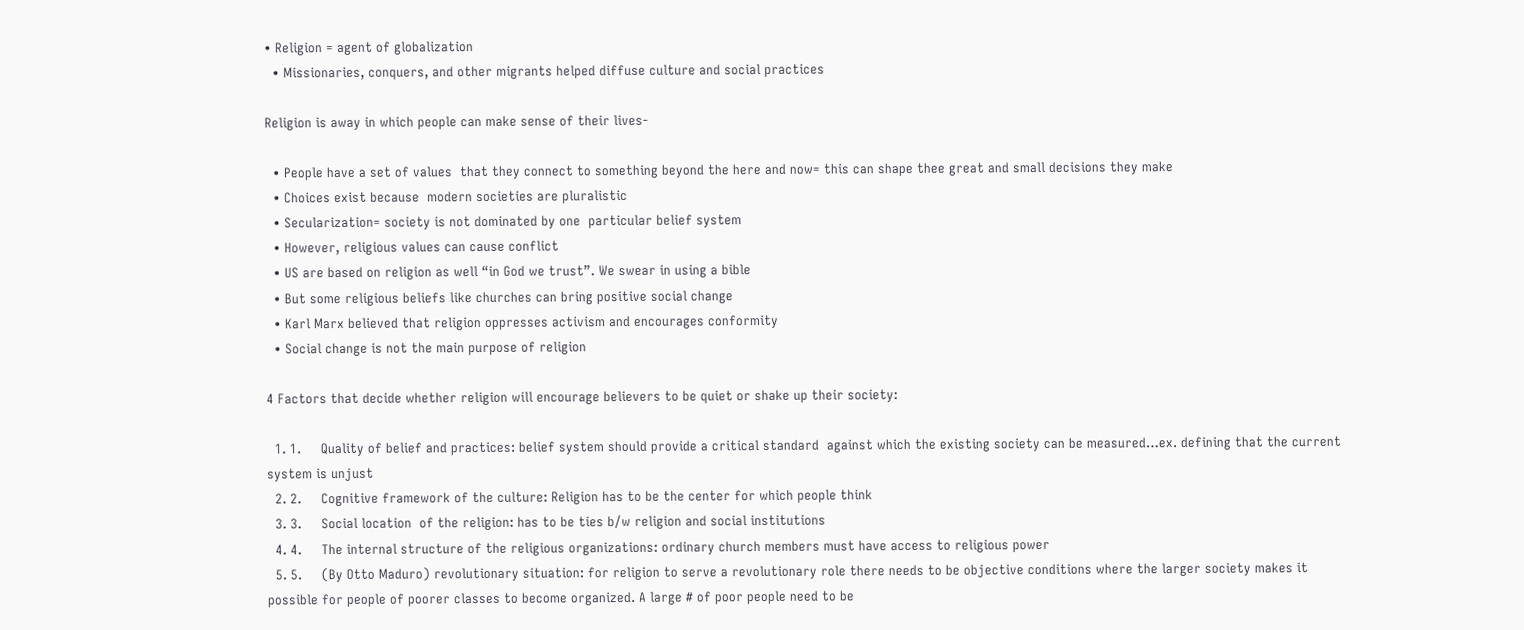• Religion = agent of globalization
  • Missionaries, conquers, and other migrants helped diffuse culture and social practices

Religion is away in which people can make sense of their lives-

  • People have a set of values  that they connect to something beyond the here and now= this can shape thee great and small decisions they make
  • Choices exist because  modern societies are pluralistic
  • Secularization= society is not dominated by one  particular belief system
  • However, religious values can cause conflict
  • US are based on religion as well “in God we trust”. We swear in using a bible
  • But some religious beliefs like churches can bring positive social change
  • Karl Marx believed that religion oppresses activism and encourages conformity
  • Social change is not the main purpose of religion

4 Factors that decide whether religion will encourage believers to be quiet or shake up their society:

  1. 1.     Quality of belief and practices: belief system should provide a critical standard  against which the existing society can be measured…ex. defining that the current system is unjust
  2. 2.     Cognitive framework of the culture: Religion has to be the center for which people think
  3. 3.     Social location  of the religion: has to be ties b/w religion and social institutions
  4. 4.     The internal structure of the religious organizations: ordinary church members must have access to religious power
  5. 5.     (By Otto Maduro) revolutionary situation: for religion to serve a revolutionary role there needs to be objective conditions where the larger society makes it possible for people of poorer classes to become organized. A large # of poor people need to be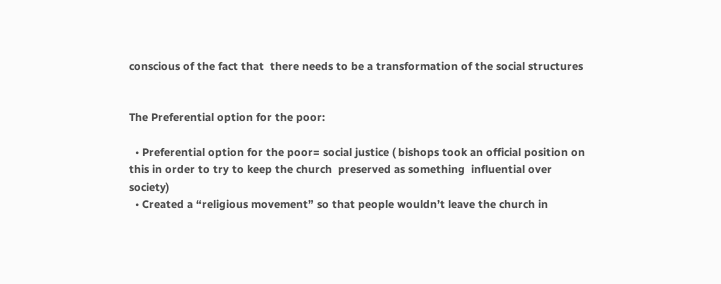conscious of the fact that  there needs to be a transformation of the social structures


The Preferential option for the poor:

  • Preferential option for the poor= social justice ( bishops took an official position on this in order to try to keep the church  preserved as something  influential over society)
  • Created a “religious movement” so that people wouldn’t leave the church in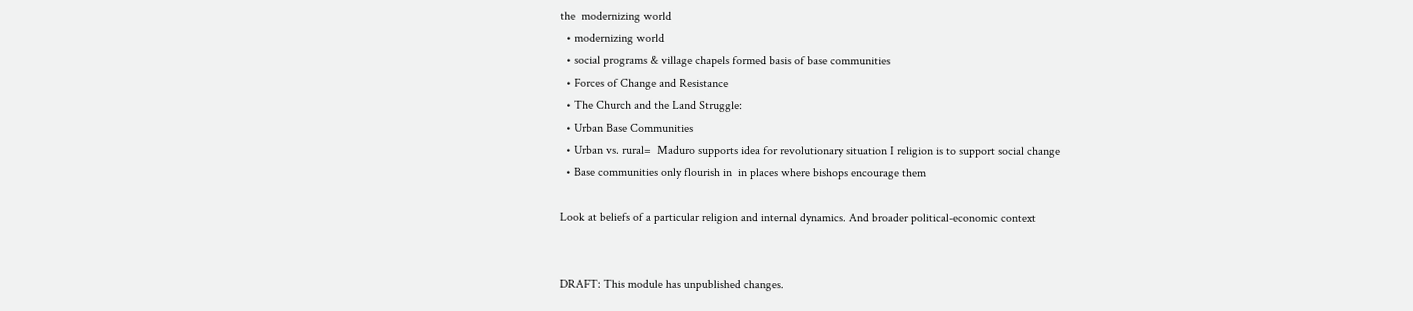the  modernizing world
  • modernizing world
  • social programs & village chapels formed basis of base communities
  • Forces of Change and Resistance
  • The Church and the Land Struggle:
  • Urban Base Communities
  • Urban vs. rural=  Maduro supports idea for revolutionary situation I religion is to support social change
  • Base communities only flourish in  in places where bishops encourage them

Look at beliefs of a particular religion and internal dynamics. And broader political-economic context


DRAFT: This module has unpublished changes.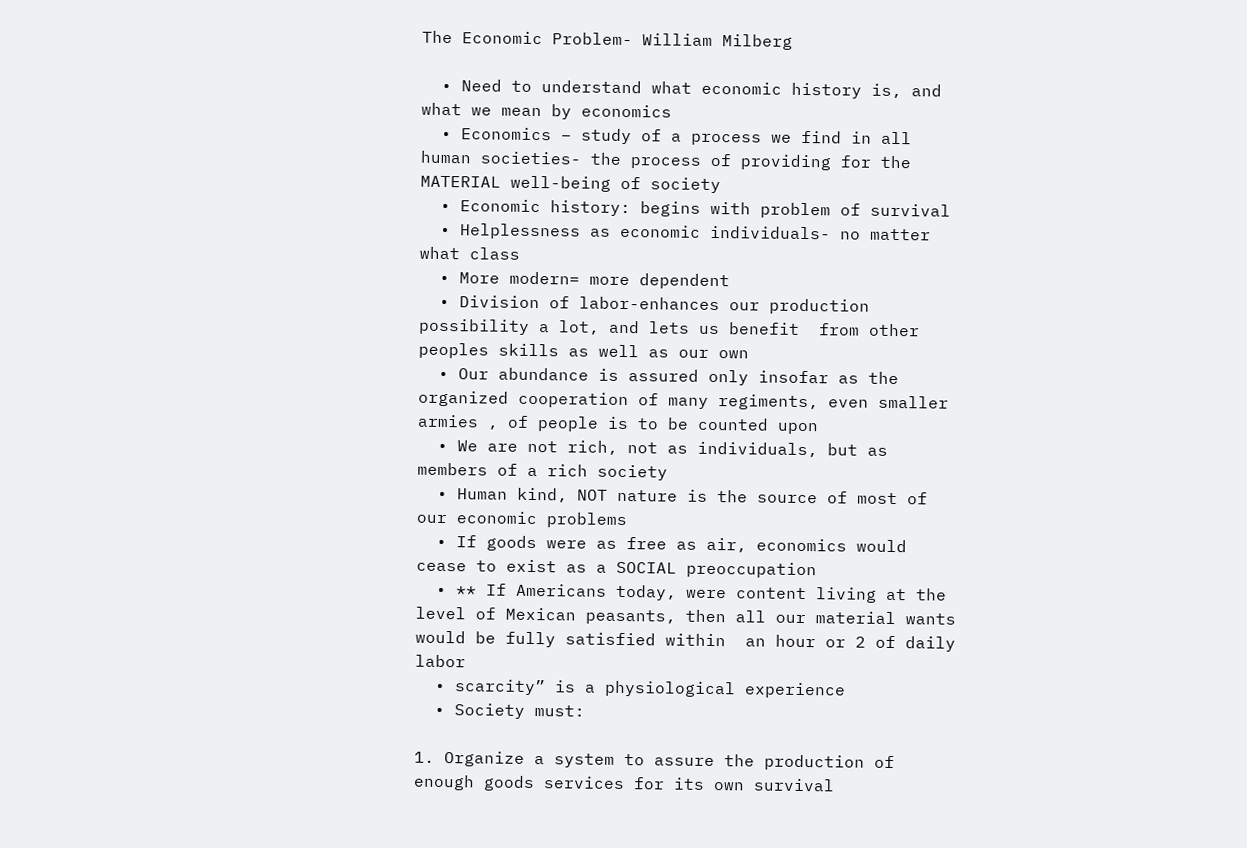The Economic Problem- William Milberg

  • Need to understand what economic history is, and what we mean by economics
  • Economics – study of a process we find in all human societies- the process of providing for the MATERIAL well-being of society
  • Economic history: begins with problem of survival
  • Helplessness as economic individuals- no matter what class
  • More modern= more dependent
  • Division of labor-enhances our production possibility a lot, and lets us benefit  from other peoples skills as well as our own
  • Our abundance is assured only insofar as the organized cooperation of many regiments, even smaller armies , of people is to be counted upon
  • We are not rich, not as individuals, but as members of a rich society
  • Human kind, NOT nature is the source of most of our economic problems
  • If goods were as free as air, economics would cease to exist as a SOCIAL preoccupation
  • ** If Americans today, were content living at the level of Mexican peasants, then all our material wants would be fully satisfied within  an hour or 2 of daily labor
  • scarcity” is a physiological experience
  • Society must:

1. Organize a system to assure the production of enough goods services for its own survival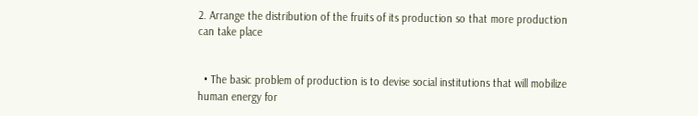2. Arrange the distribution of the fruits of its production so that more production can take place


  • The basic problem of production is to devise social institutions that will mobilize human energy for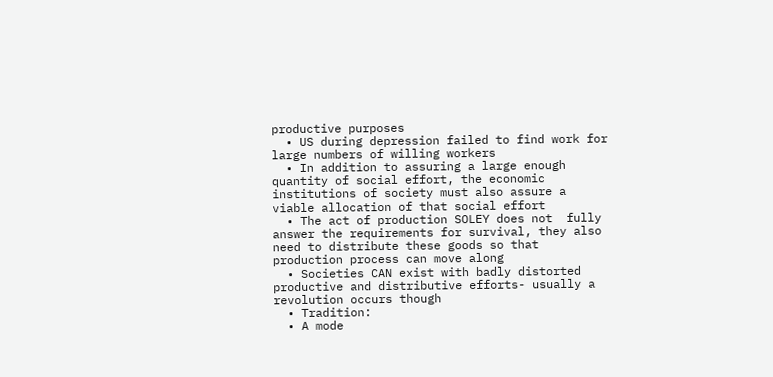productive purposes
  • US during depression failed to find work for large numbers of willing workers
  • In addition to assuring a large enough quantity of social effort, the economic institutions of society must also assure a viable allocation of that social effort
  • The act of production SOLEY does not  fully answer the requirements for survival, they also need to distribute these goods so that production process can move along
  • Societies CAN exist with badly distorted productive and distributive efforts- usually a revolution occurs though
  • Tradition:
  • A mode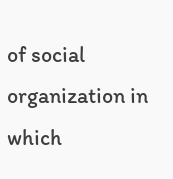of social organization in which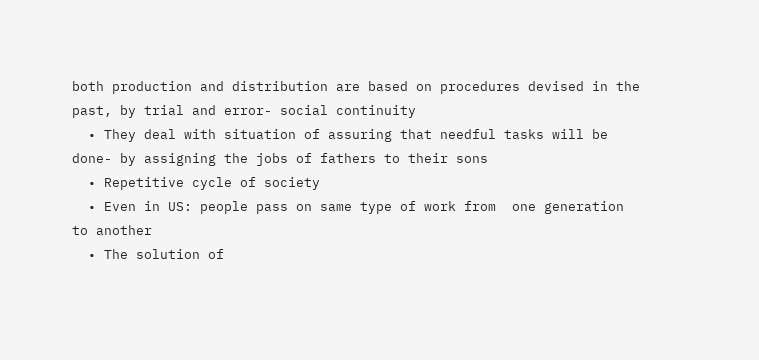both production and distribution are based on procedures devised in the past, by trial and error- social continuity
  • They deal with situation of assuring that needful tasks will be done- by assigning the jobs of fathers to their sons
  • Repetitive cycle of society
  • Even in US: people pass on same type of work from  one generation to another
  • The solution of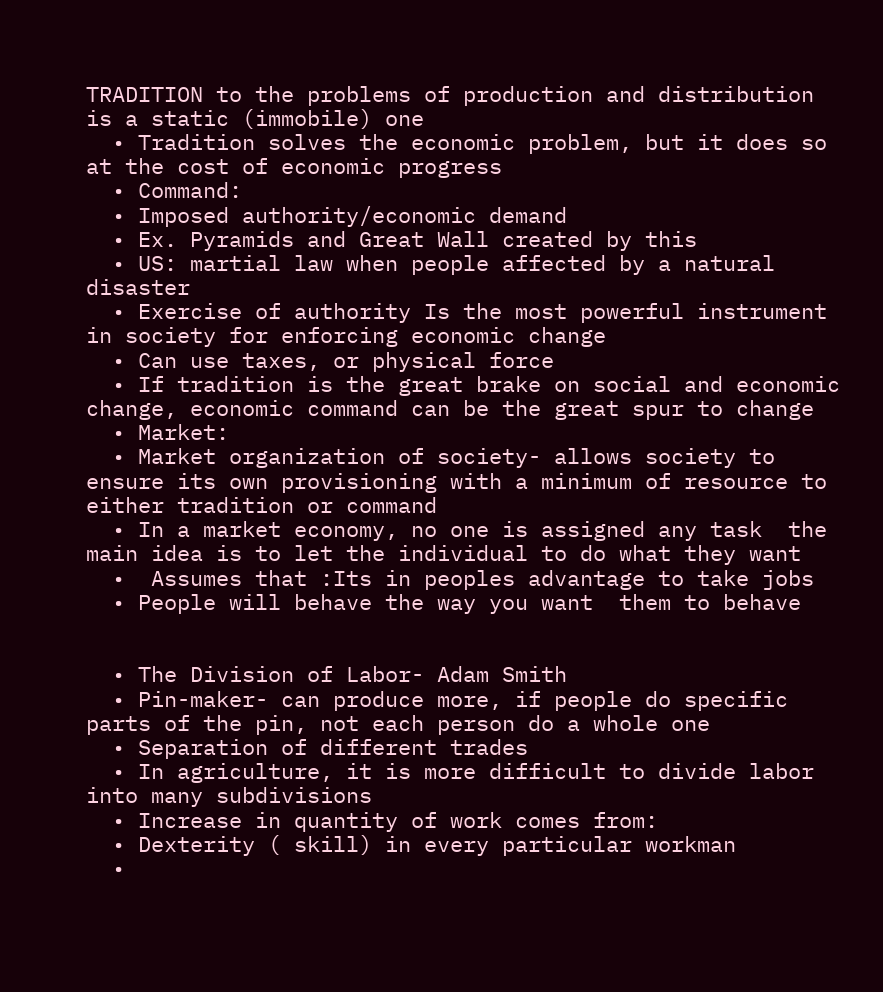TRADITION to the problems of production and distribution is a static (immobile) one
  • Tradition solves the economic problem, but it does so at the cost of economic progress
  • Command:
  • Imposed authority/economic demand
  • Ex. Pyramids and Great Wall created by this
  • US: martial law when people affected by a natural disaster
  • Exercise of authority Is the most powerful instrument in society for enforcing economic change
  • Can use taxes, or physical force
  • If tradition is the great brake on social and economic change, economic command can be the great spur to change
  • Market:
  • Market organization of society- allows society to ensure its own provisioning with a minimum of resource to either tradition or command
  • In a market economy, no one is assigned any task  the  main idea is to let the individual to do what they want
  •  Assumes that :Its in peoples advantage to take jobs
  • People will behave the way you want  them to behave


  • The Division of Labor- Adam Smith
  • Pin-maker- can produce more, if people do specific parts of the pin, not each person do a whole one
  • Separation of different trades
  • In agriculture, it is more difficult to divide labor into many subdivisions
  • Increase in quantity of work comes from:
  • Dexterity ( skill) in every particular workman
  •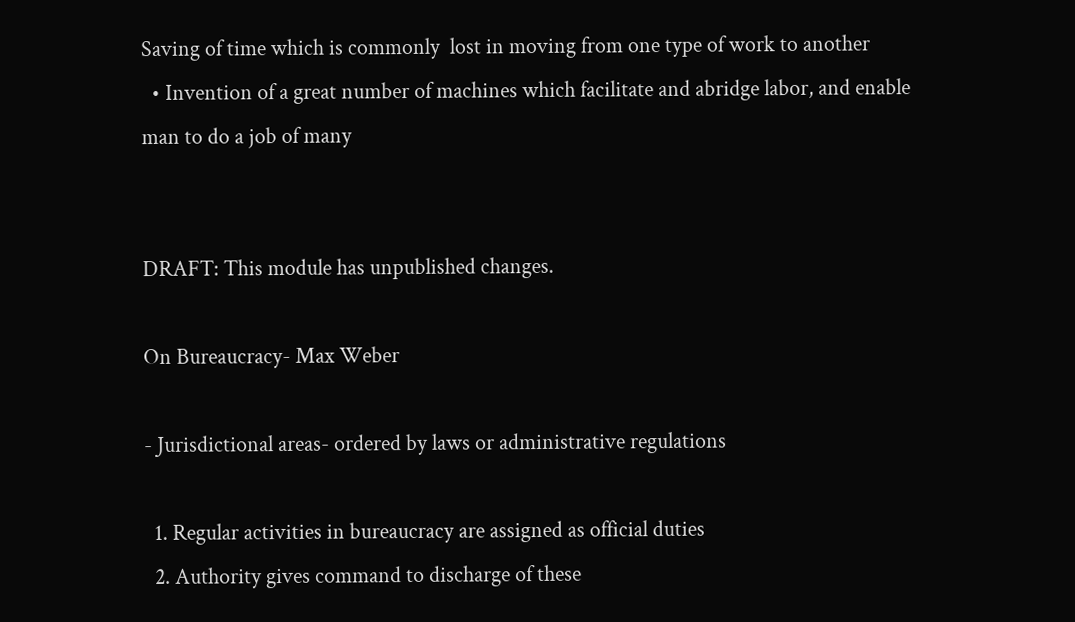Saving of time which is commonly  lost in moving from one type of work to another
  • Invention of a great number of machines which facilitate and abridge labor, and enable man to do a job of many


DRAFT: This module has unpublished changes.

On Bureaucracy- Max Weber

- Jurisdictional areas- ordered by laws or administrative regulations

  1. Regular activities in bureaucracy are assigned as official duties
  2. Authority gives command to discharge of these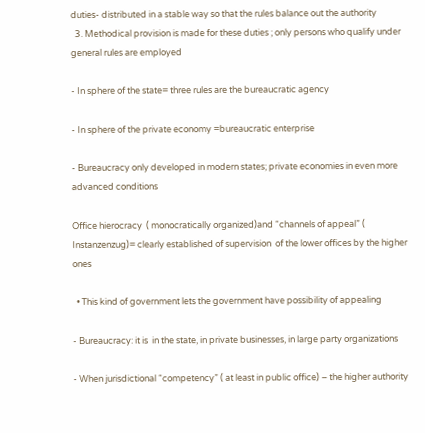duties- distributed in a stable way so that the rules balance out the authority
  3. Methodical provision is made for these duties ; only persons who qualify under general rules are employed

- In sphere of the state= three rules are the bureaucratic agency

- In sphere of the private economy =bureaucratic enterprise

- Bureaucracy only developed in modern states; private economies in even more advanced conditions

Office hierocracy  ( monocratically organized)and “channels of appeal” ( Instanzenzug)= clearly established of supervision  of the lower offices by the higher ones

  • This kind of government lets the government have possibility of appealing

- Bureaucracy: it is  in the state, in private businesses, in large party organizations

- When jurisdictional “competency” ( at least in public office) – the higher authority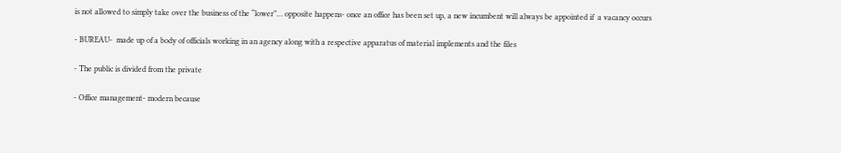is not allowed to simply take over the business of the “lower”… opposite happens- once an office has been set up, a new incumbent will always be appointed if  a vacancy occurs

- BUREAU-  made up of a body of officials working in an agency along with a respective apparatus of material implements and the files

- The public is divided from the private

- Office management- modern because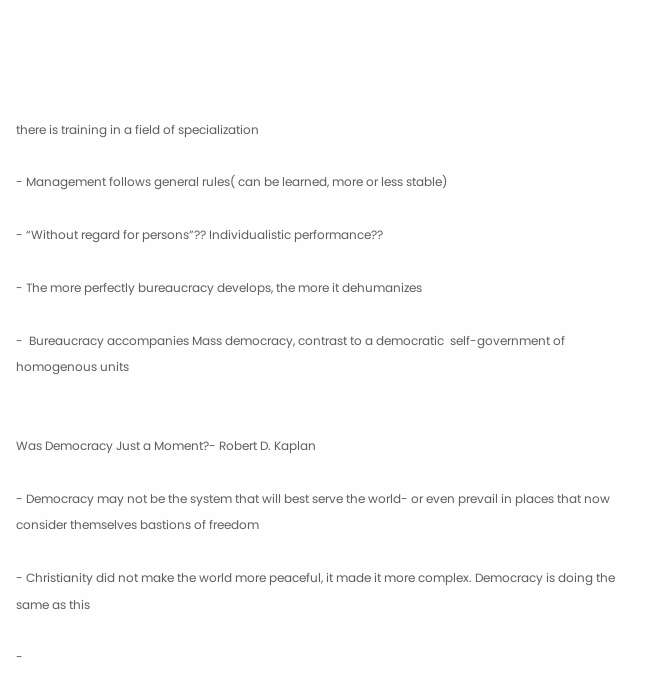there is training in a field of specialization

- Management follows general rules( can be learned, more or less stable)

- “Without regard for persons”?? Individualistic performance??

- The more perfectly bureaucracy develops, the more it dehumanizes

-  Bureaucracy accompanies Mass democracy, contrast to a democratic  self-government of homogenous units


Was Democracy Just a Moment?- Robert D. Kaplan

- Democracy may not be the system that will best serve the world- or even prevail in places that now consider themselves bastions of freedom

- Christianity did not make the world more peaceful, it made it more complex. Democracy is doing the same as this

-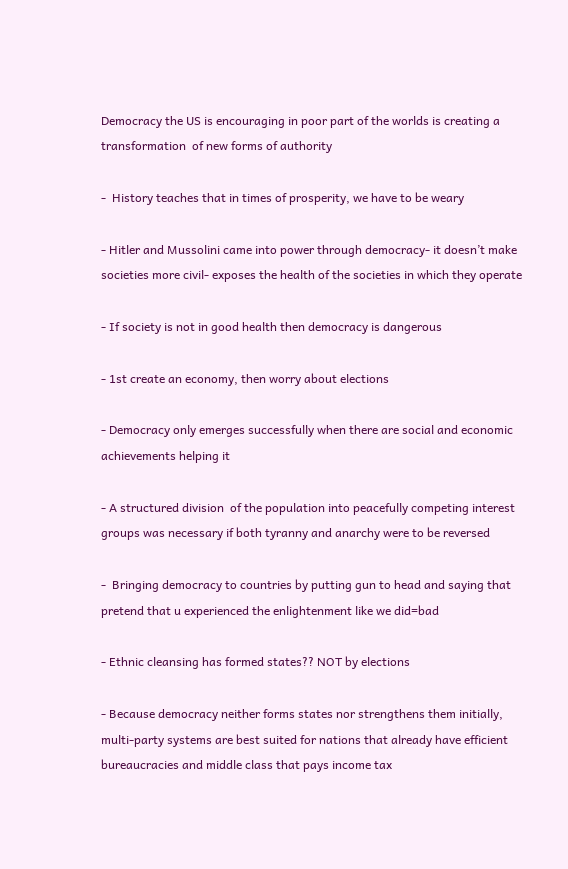Democracy the US is encouraging in poor part of the worlds is creating a transformation  of new forms of authority

-  History teaches that in times of prosperity, we have to be weary

- Hitler and Mussolini came into power through democracy- it doesn’t make societies more civil- exposes the health of the societies in which they operate

- If society is not in good health then democracy is dangerous

- 1st create an economy, then worry about elections

- Democracy only emerges successfully when there are social and economic achievements helping it

- A structured division  of the population into peacefully competing interest groups was necessary if both tyranny and anarchy were to be reversed

-  Bringing democracy to countries by putting gun to head and saying that pretend that u experienced the enlightenment like we did=bad

- Ethnic cleansing has formed states?? NOT by elections

- Because democracy neither forms states nor strengthens them initially, multi-party systems are best suited for nations that already have efficient bureaucracies and middle class that pays income tax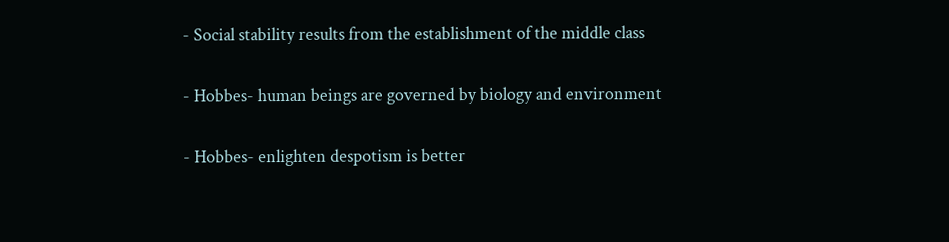- Social stability results from the establishment of the middle class

- Hobbes- human beings are governed by biology and environment

- Hobbes- enlighten despotism is better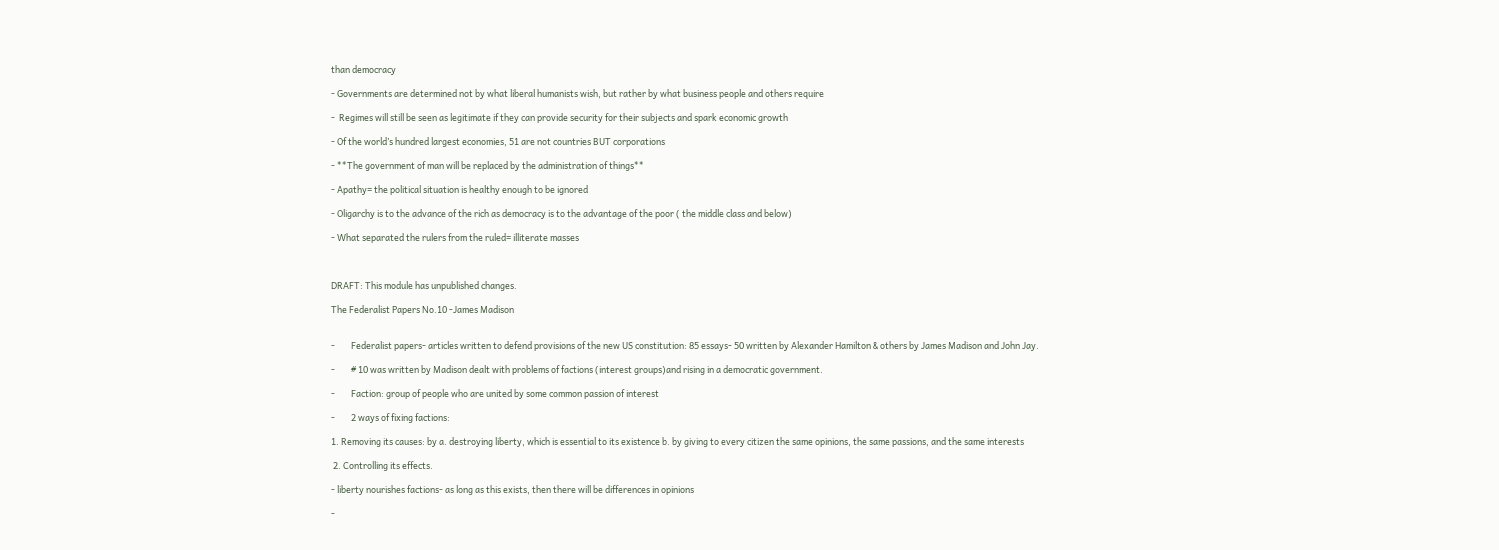than democracy

- Governments are determined not by what liberal humanists wish, but rather by what business people and others require

-  Regimes will still be seen as legitimate if they can provide security for their subjects and spark economic growth

- Of the world’s hundred largest economies, 51 are not countries BUT corporations

- **The government of man will be replaced by the administration of things**

- Apathy= the political situation is healthy enough to be ignored

- Oligarchy is to the advance of the rich as democracy is to the advantage of the poor ( the middle class and below)

- What separated the rulers from the ruled= illiterate masses



DRAFT: This module has unpublished changes.

The Federalist Papers No.10 -James Madison


-        Federalist papers- articles written to defend provisions of the new US constitution: 85 essays- 50 written by Alexander Hamilton & others by James Madison and John Jay.

-        # 10 was written by Madison dealt with problems of factions (interest groups)and rising in a democratic government.

-        Faction: group of people who are united by some common passion of interest

-        2 ways of fixing factions:

1. Removing its causes: by a. destroying liberty, which is essential to its existence b. by giving to every citizen the same opinions, the same passions, and the same interests

 2. Controlling its effects.

- liberty nourishes factions- as long as this exists, then there will be differences in opinions

-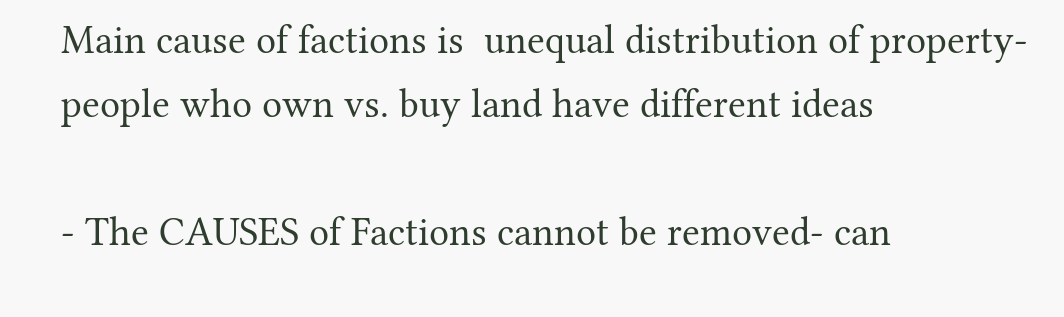Main cause of factions is  unequal distribution of property- people who own vs. buy land have different ideas

- The CAUSES of Factions cannot be removed- can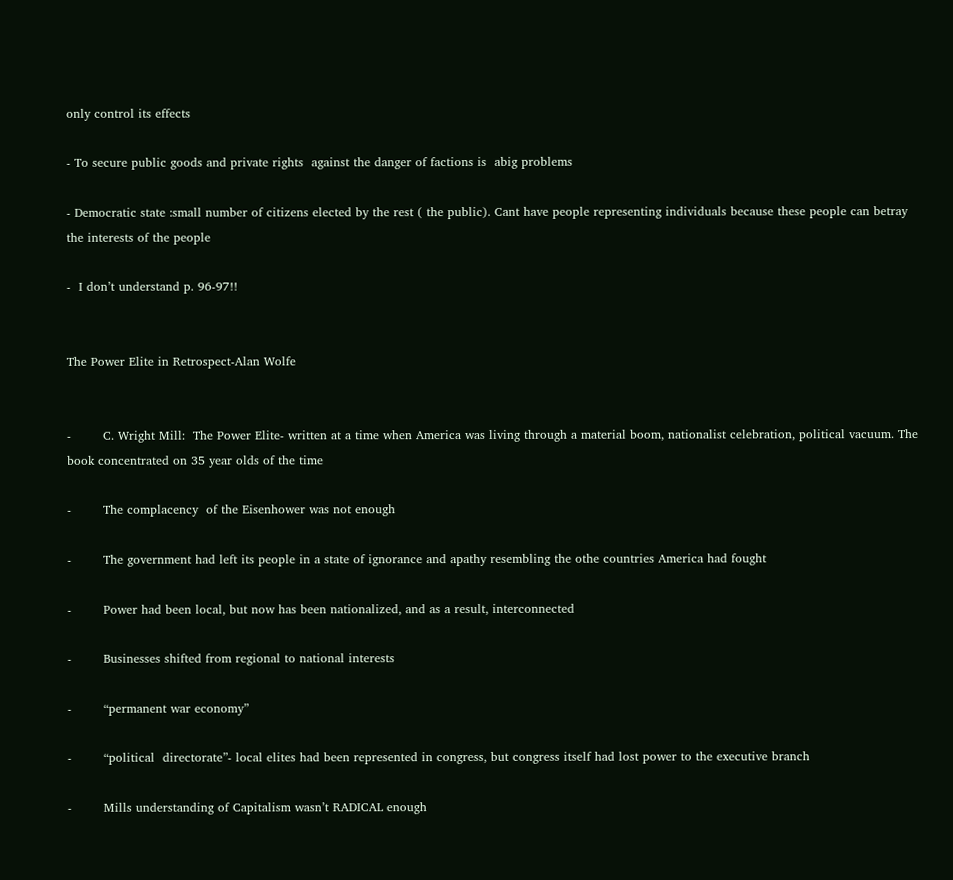only control its effects

- To secure public goods and private rights  against the danger of factions is  abig problems

- Democratic state :small number of citizens elected by the rest ( the public). Cant have people representing individuals because these people can betray the interests of the people

-  I don’t understand p. 96-97!!


The Power Elite in Retrospect-Alan Wolfe


-        C. Wright Mill:  The Power Elite- written at a time when America was living through a material boom, nationalist celebration, political vacuum. The book concentrated on 35 year olds of the time

-        The complacency  of the Eisenhower was not enough

-        The government had left its people in a state of ignorance and apathy resembling the othe countries America had fought

-        Power had been local, but now has been nationalized, and as a result, interconnected

-        Businesses shifted from regional to national interests

-        “permanent war economy”

-        “political  directorate”- local elites had been represented in congress, but congress itself had lost power to the executive branch

-        Mills understanding of Capitalism wasn’t RADICAL enough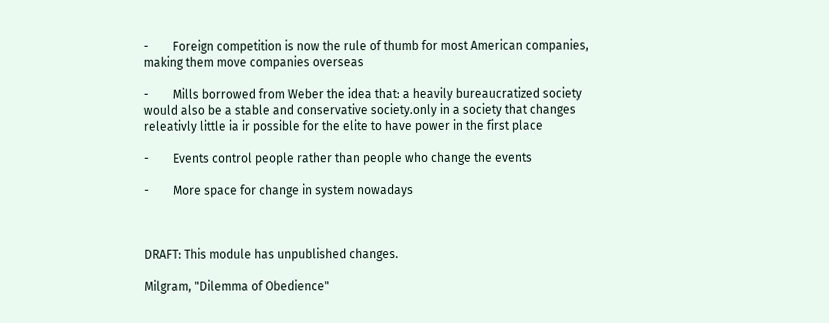-        Foreign competition is now the rule of thumb for most American companies, making them move companies overseas

-        Mills borrowed from Weber the idea that: a heavily bureaucratized society would also be a stable and conservative society.only in a society that changes releativly little ia ir possible for the elite to have power in the first place

-        Events control people rather than people who change the events

-        More space for change in system nowadays



DRAFT: This module has unpublished changes.

Milgram, "Dilemma of Obedience"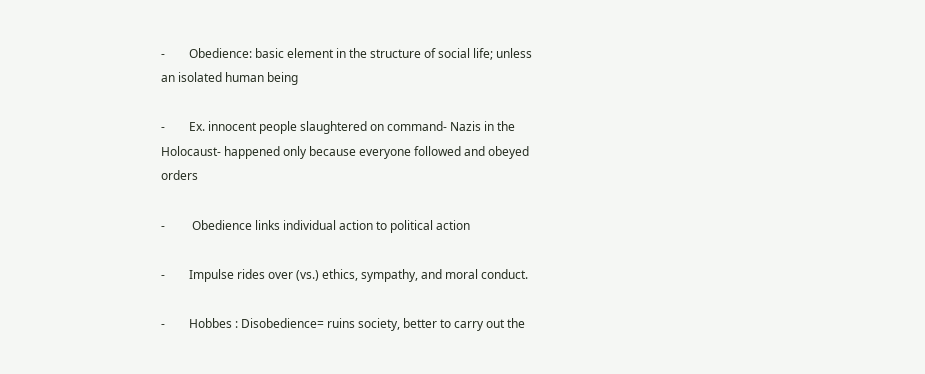-        Obedience: basic element in the structure of social life; unless an isolated human being

-        Ex. innocent people slaughtered on command- Nazis in the Holocaust- happened only because everyone followed and obeyed orders

-         Obedience links individual action to political action

-        Impulse rides over (vs.) ethics, sympathy, and moral conduct.

-        Hobbes : Disobedience= ruins society, better to carry out the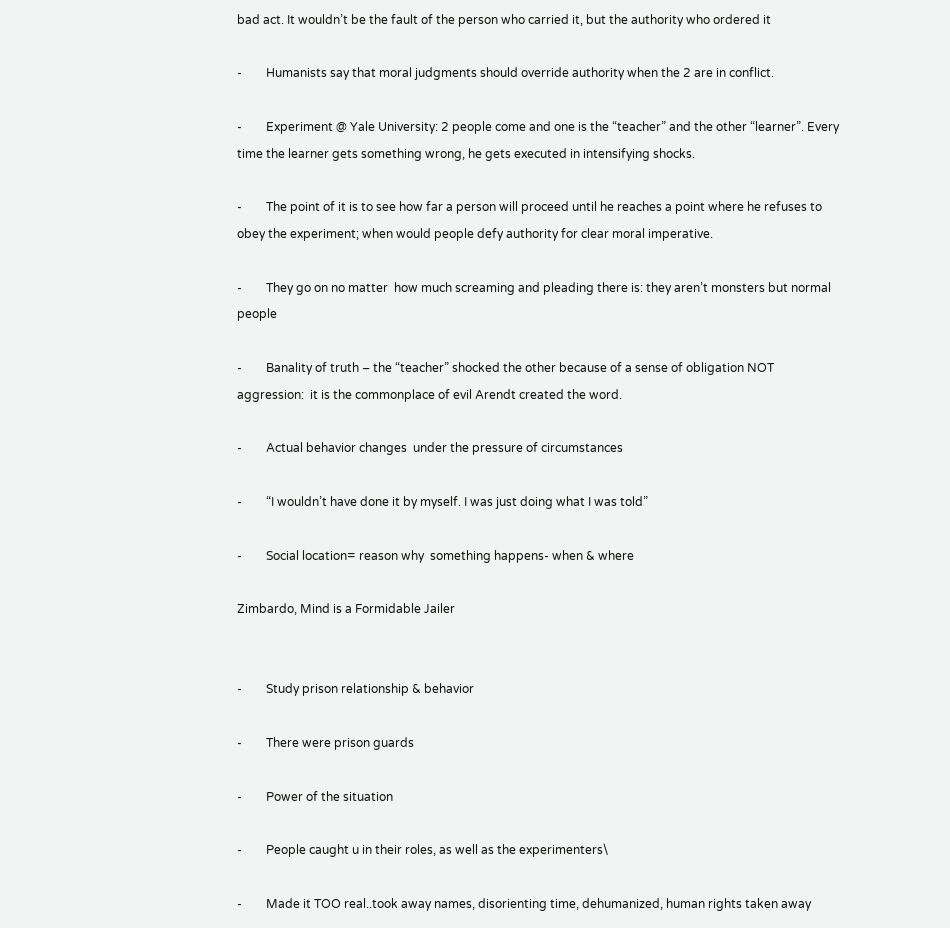bad act. It wouldn’t be the fault of the person who carried it, but the authority who ordered it

-        Humanists say that moral judgments should override authority when the 2 are in conflict.

-        Experiment @ Yale University: 2 people come and one is the “teacher” and the other “learner”. Every time the learner gets something wrong, he gets executed in intensifying shocks.

-        The point of it is to see how far a person will proceed until he reaches a point where he refuses to obey the experiment; when would people defy authority for clear moral imperative.

-        They go on no matter  how much screaming and pleading there is: they aren’t monsters but normal people

-        Banality of truth – the “teacher” shocked the other because of a sense of obligation NOT aggression:  it is the commonplace of evil Arendt created the word.

-        Actual behavior changes  under the pressure of circumstances

-        “I wouldn’t have done it by myself. I was just doing what I was told”

-        Social location= reason why  something happens- when & where

Zimbardo, Mind is a Formidable Jailer


-        Study prison relationship & behavior

-        There were prison guards

-        Power of the situation

-        People caught u in their roles, as well as the experimenters\

-        Made it TOO real..took away names, disorienting time, dehumanized, human rights taken away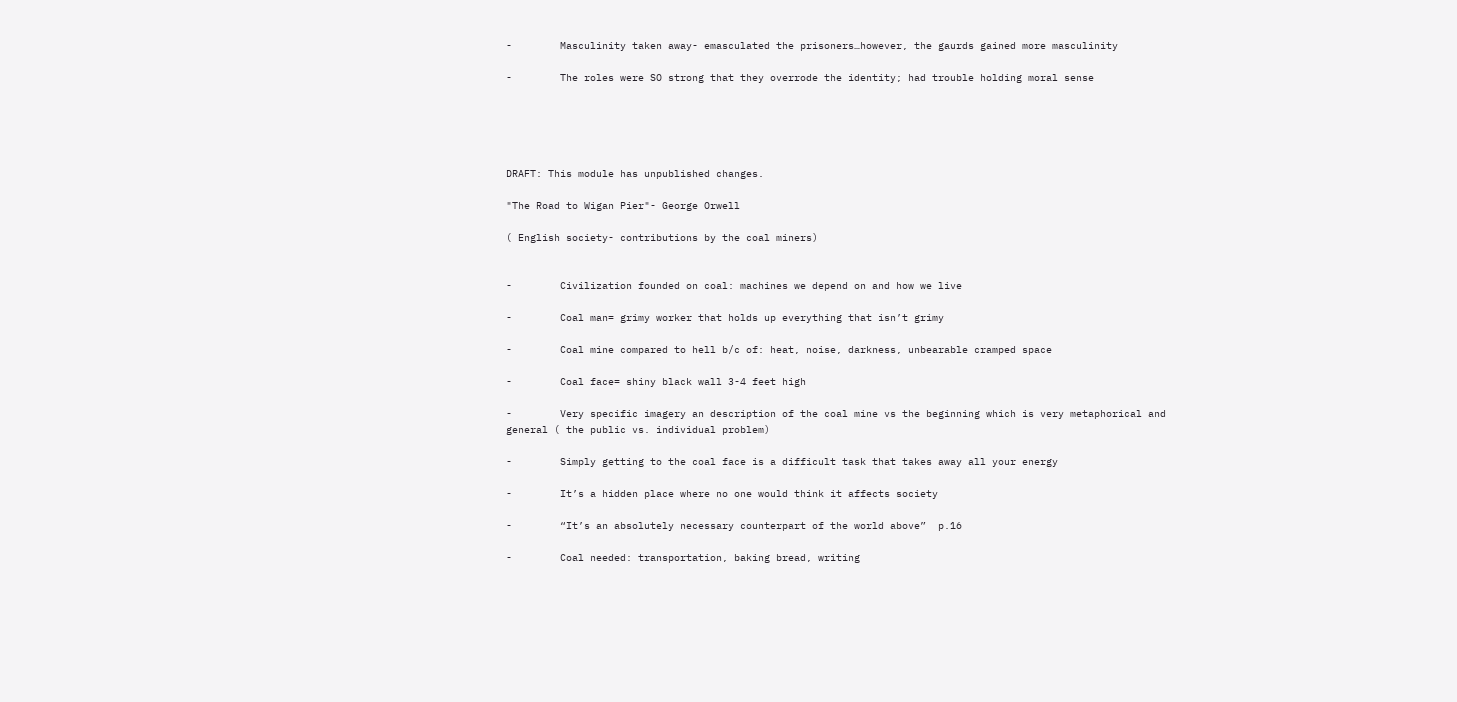-        Masculinity taken away- emasculated the prisoners…however, the gaurds gained more masculinity

-        The roles were SO strong that they overrode the identity; had trouble holding moral sense





DRAFT: This module has unpublished changes.

"The Road to Wigan Pier"- George Orwell

( English society- contributions by the coal miners)


-        Civilization founded on coal: machines we depend on and how we live

-        Coal man= grimy worker that holds up everything that isn’t grimy

-        Coal mine compared to hell b/c of: heat, noise, darkness, unbearable cramped space

-        Coal face= shiny black wall 3-4 feet high

-        Very specific imagery an description of the coal mine vs the beginning which is very metaphorical and general ( the public vs. individual problem)

-        Simply getting to the coal face is a difficult task that takes away all your energy

-        It’s a hidden place where no one would think it affects society

-        “It’s an absolutely necessary counterpart of the world above”  p.16

-        Coal needed: transportation, baking bread, writing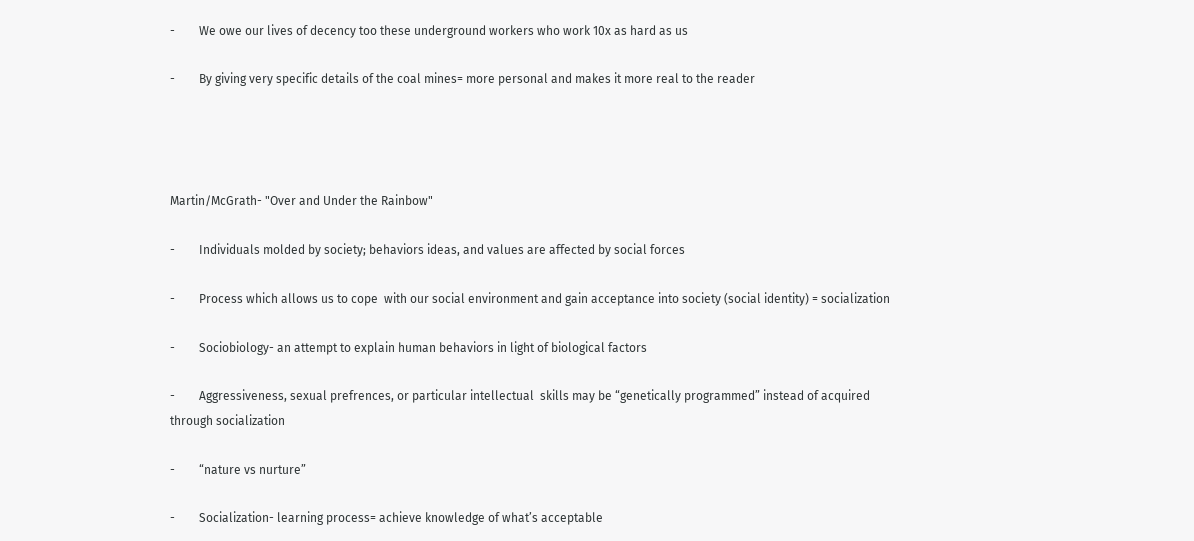-        We owe our lives of decency too these underground workers who work 10x as hard as us

-        By giving very specific details of the coal mines= more personal and makes it more real to the reader




Martin/McGrath- "Over and Under the Rainbow"

-        Individuals molded by society; behaviors ideas, and values are affected by social forces

-        Process which allows us to cope  with our social environment and gain acceptance into society (social identity) = socialization

-        Sociobiology- an attempt to explain human behaviors in light of biological factors

-        Aggressiveness, sexual prefrences, or particular intellectual  skills may be “genetically programmed” instead of acquired through socialization

-        “nature vs nurture”

-        Socialization- learning process= achieve knowledge of what’s acceptable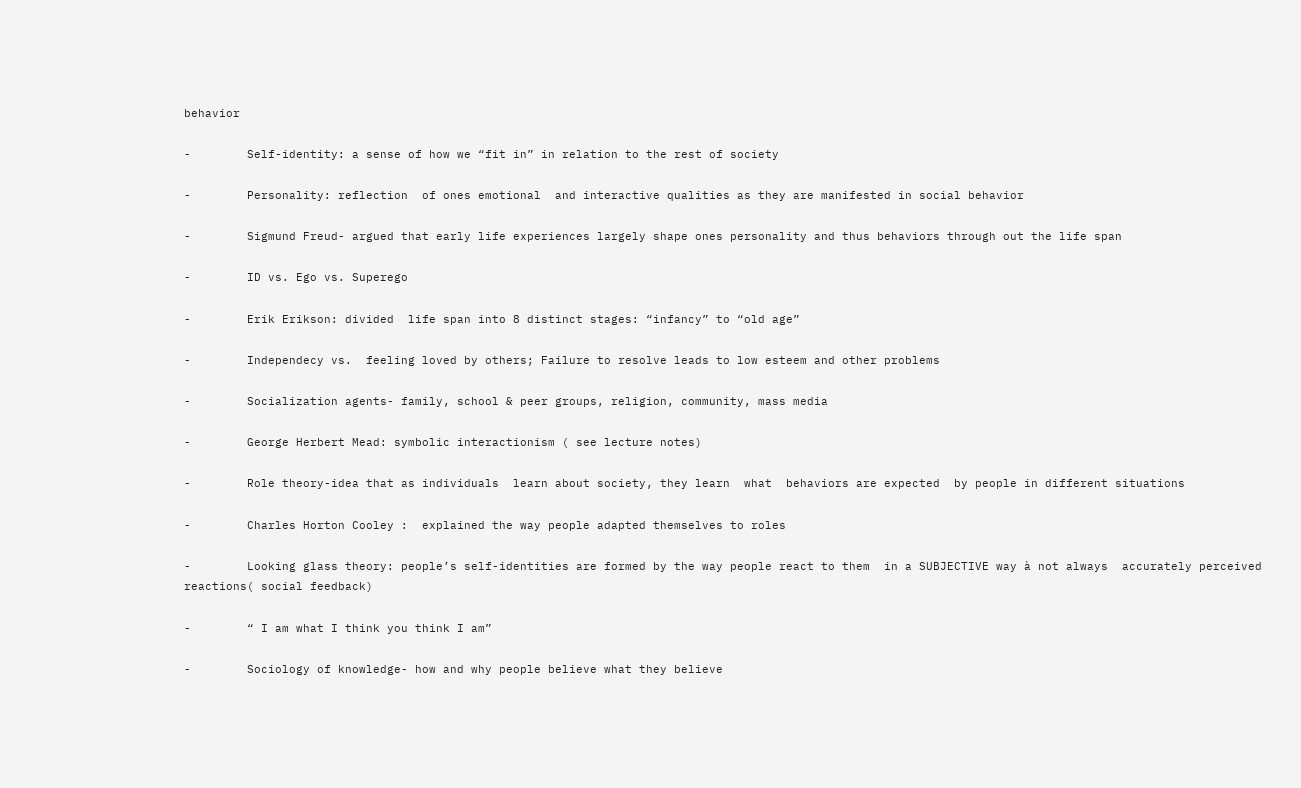behavior

-        Self-identity: a sense of how we “fit in” in relation to the rest of society

-        Personality: reflection  of ones emotional  and interactive qualities as they are manifested in social behavior

-        Sigmund Freud- argued that early life experiences largely shape ones personality and thus behaviors through out the life span

-        ID vs. Ego vs. Superego

-        Erik Erikson: divided  life span into 8 distinct stages: “infancy” to “old age”

-        Independecy vs.  feeling loved by others; Failure to resolve leads to low esteem and other problems

-        Socialization agents- family, school & peer groups, religion, community, mass media

-        George Herbert Mead: symbolic interactionism ( see lecture notes)

-        Role theory-idea that as individuals  learn about society, they learn  what  behaviors are expected  by people in different situations

-        Charles Horton Cooley :  explained the way people adapted themselves to roles

-        Looking glass theory: people’s self-identities are formed by the way people react to them  in a SUBJECTIVE way à not always  accurately perceived reactions( social feedback)

-        “ I am what I think you think I am”

-        Sociology of knowledge- how and why people believe what they believe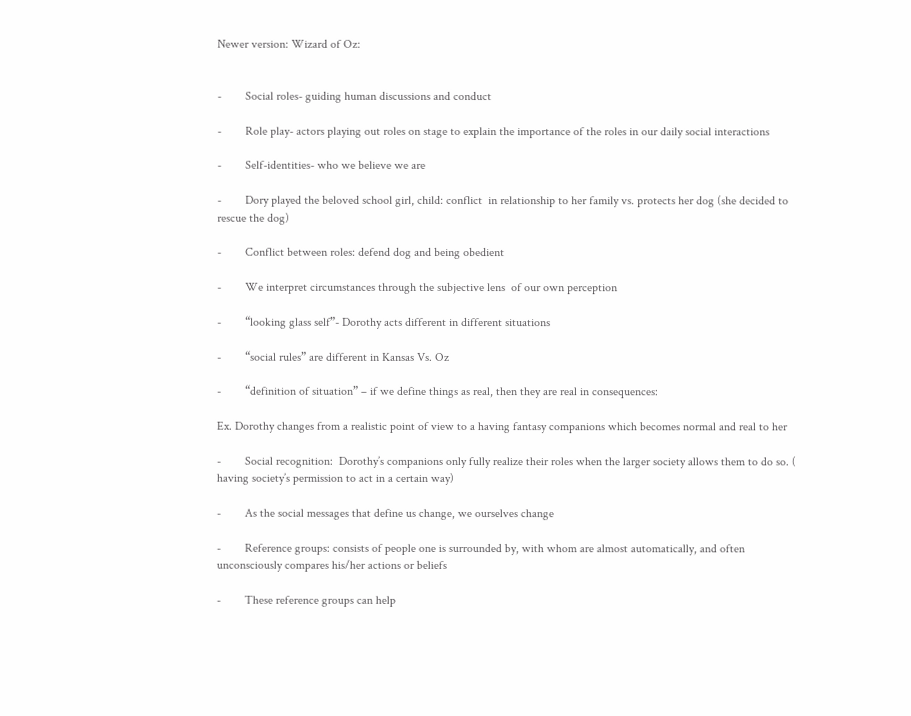Newer version: Wizard of Oz:


-        Social roles- guiding human discussions and conduct

-        Role play- actors playing out roles on stage to explain the importance of the roles in our daily social interactions

-        Self-identities- who we believe we are

-        Dory played the beloved school girl, child: conflict  in relationship to her family vs. protects her dog (she decided to rescue the dog)

-        Conflict between roles: defend dog and being obedient

-        We interpret circumstances through the subjective lens  of our own perception

-        “looking glass self”- Dorothy acts different in different situations

-        “social rules” are different in Kansas Vs. Oz

-        “definition of situation” – if we define things as real, then they are real in consequences:

Ex. Dorothy changes from a realistic point of view to a having fantasy companions which becomes normal and real to her

-        Social recognition:  Dorothy’s companions only fully realize their roles when the larger society allows them to do so. ( having society’s permission to act in a certain way)

-        As the social messages that define us change, we ourselves change

-        Reference groups: consists of people one is surrounded by, with whom are almost automatically, and often unconsciously compares his/her actions or beliefs

-        These reference groups can help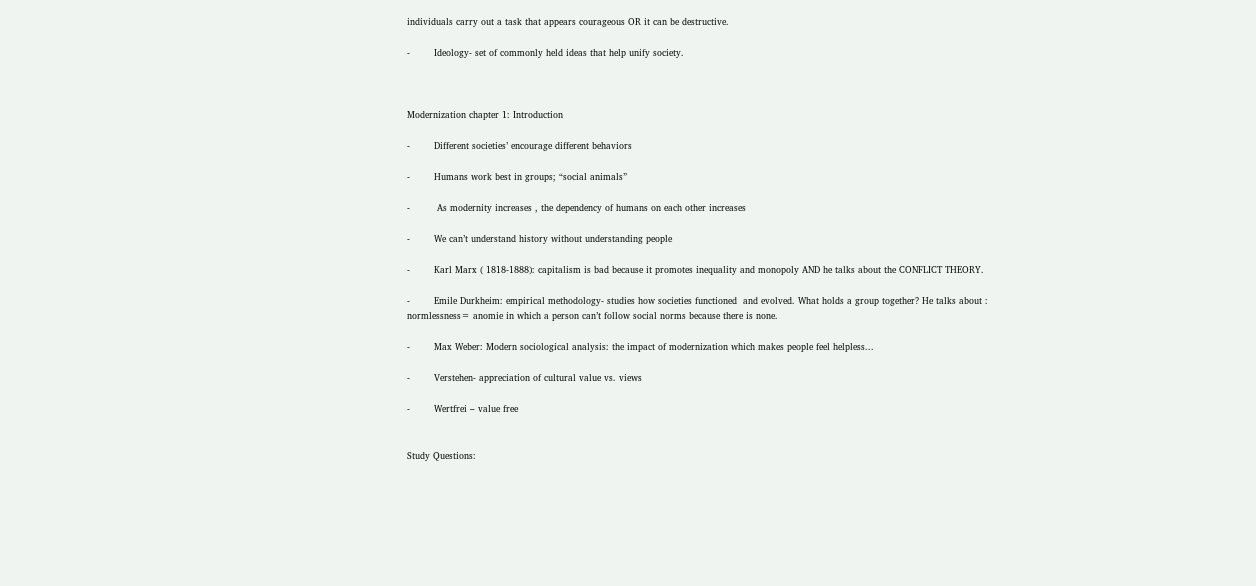individuals carry out a task that appears courageous OR it can be destructive.

-        Ideology- set of commonly held ideas that help unify society.



Modernization chapter 1: Introduction

-        Different societies’ encourage different behaviors

-        Humans work best in groups; “social animals”

-         As modernity increases , the dependency of humans on each other increases

-        We can’t understand history without understanding people

-        Karl Marx ( 1818-1888): capitalism is bad because it promotes inequality and monopoly AND he talks about the CONFLICT THEORY.

-        Emile Durkheim: empirical methodology- studies how societies functioned  and evolved. What holds a group together? He talks about : normlessness= anomie in which a person can’t follow social norms because there is none.

-        Max Weber: Modern sociological analysis: the impact of modernization which makes people feel helpless...

-        Verstehen- appreciation of cultural value vs. views

-        Wertfrei – value free


Study Questions: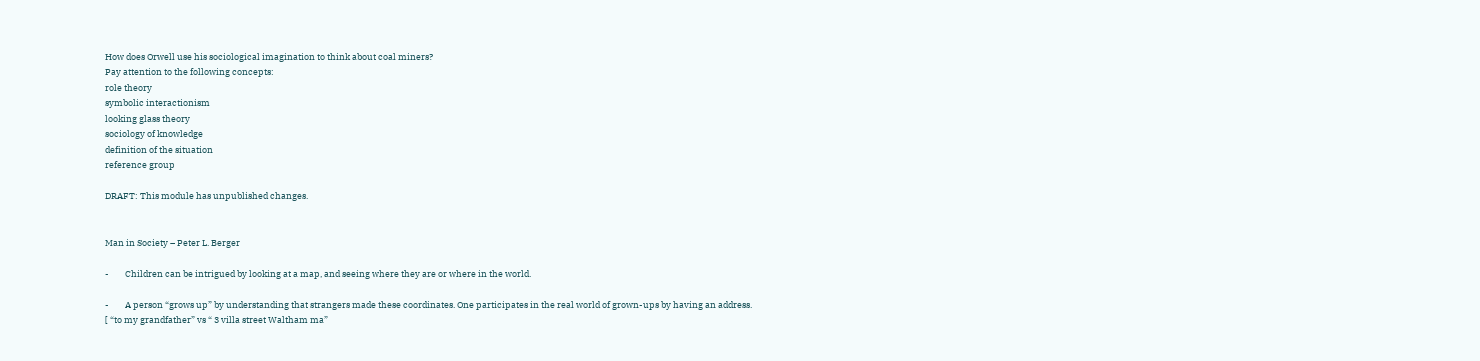How does Orwell use his sociological imagination to think about coal miners?
Pay attention to the following concepts:
role theory
symbolic interactionism
looking glass theory
sociology of knowledge
definition of the situation
reference group

DRAFT: This module has unpublished changes.


Man in Society – Peter L. Berger

-        Children can be intrigued by looking at a map, and seeing where they are or where in the world.

-        A person “grows up” by understanding that strangers made these coordinates. One participates in the real world of grown-ups by having an address. [ “to my grandfather” vs “ 3 villa street Waltham ma”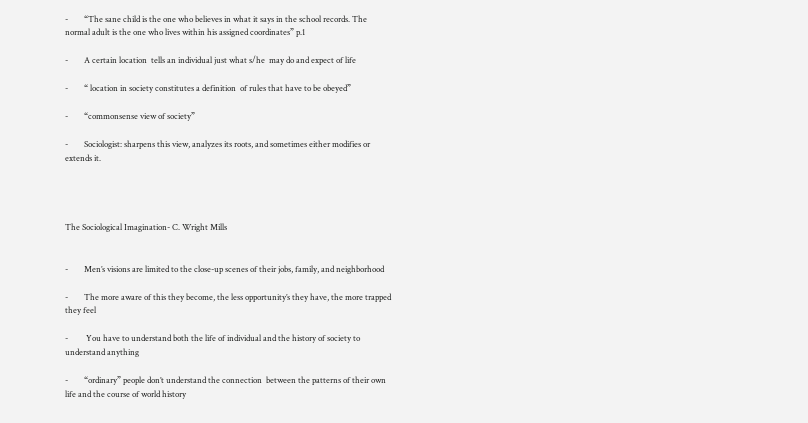-        “The sane child is the one who believes in what it says in the school records. The normal adult is the one who lives within his assigned coordinates” p.1

-        A certain location  tells an individual just what s/he  may do and expect of life

-        “ location in society constitutes a definition  of rules that have to be obeyed”

-        “commonsense view of society”

-        Sociologist: sharpens this view, analyzes its roots, and sometimes either modifies or extends it.




The Sociological Imagination- C. Wright Mills


-        Men’s visions are limited to the close-up scenes of their jobs, family, and neighborhood

-        The more aware of this they become, the less opportunity’s they have, the more trapped they feel

-         You have to understand both the life of individual and the history of society to understand anything

-        “ordinary” people don’t understand the connection  between the patterns of their own life and the course of world history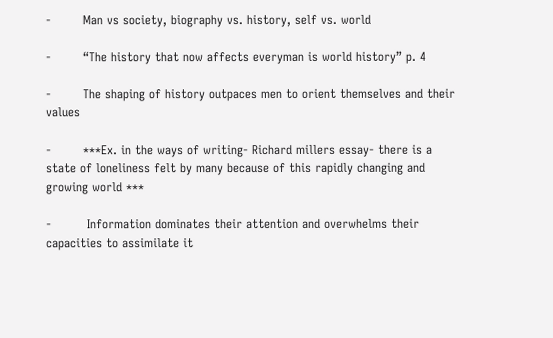-        Man vs society, biography vs. history, self vs. world

-        “The history that now affects everyman is world history” p. 4

-        The shaping of history outpaces men to orient themselves and their values

-        ***Ex. in the ways of writing- Richard millers essay- there is a state of loneliness felt by many because of this rapidly changing and growing world ***

-         Information dominates their attention and overwhelms their capacities to assimilate it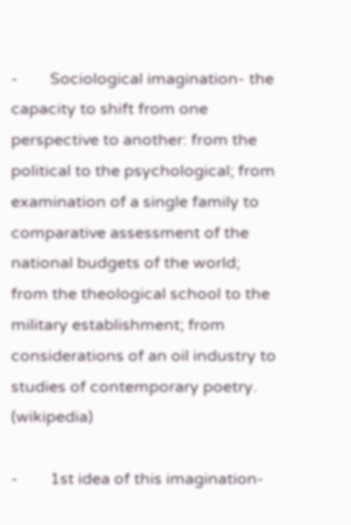-        Sociological imagination- the capacity to shift from one perspective to another: from the political to the psychological; from examination of a single family to comparative assessment of the national budgets of the world; from the theological school to the military establishment; from considerations of an oil industry to studies of contemporary poetry. (wikipedia)

-        1st idea of this imagination-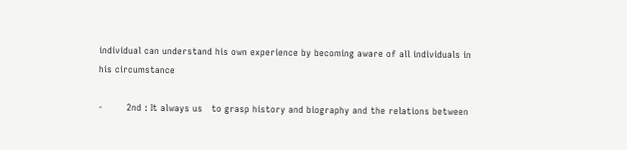individual can understand his own experience by becoming aware of all individuals in his circumstance

-        2nd : It always us   to grasp history and biography and the relations between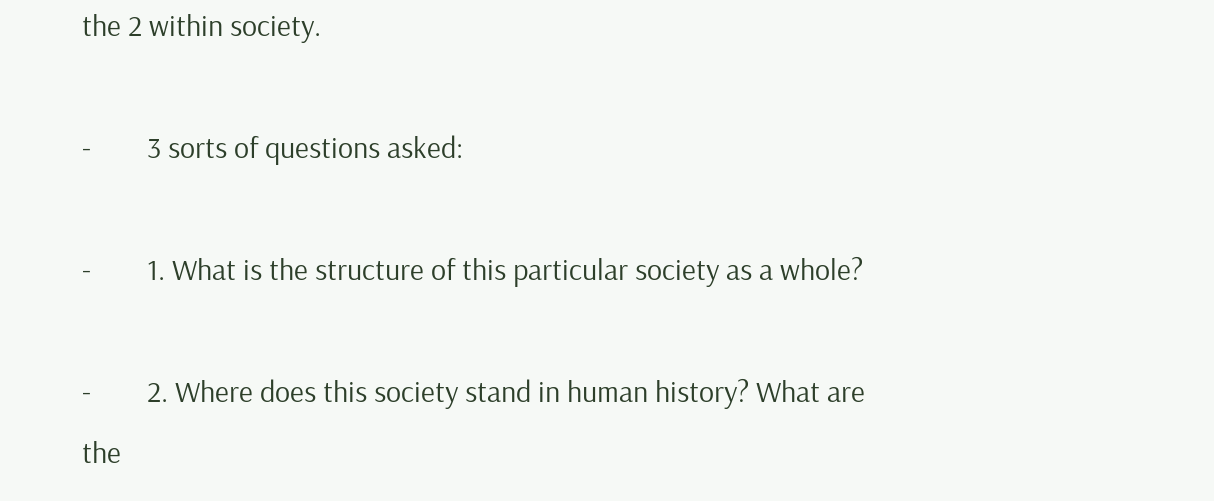the 2 within society.

-        3 sorts of questions asked:

-        1. What is the structure of this particular society as a whole?

-        2. Where does this society stand in human history? What are the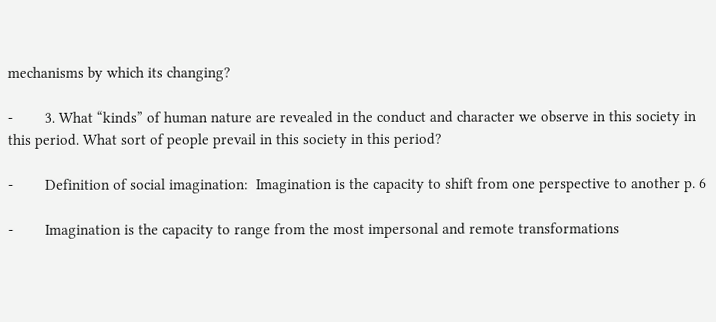mechanisms by which its changing?

-        3. What “kinds” of human nature are revealed in the conduct and character we observe in this society in this period. What sort of people prevail in this society in this period?

-        Definition of social imagination:  Imagination is the capacity to shift from one perspective to another p. 6

-        Imagination is the capacity to range from the most impersonal and remote transformations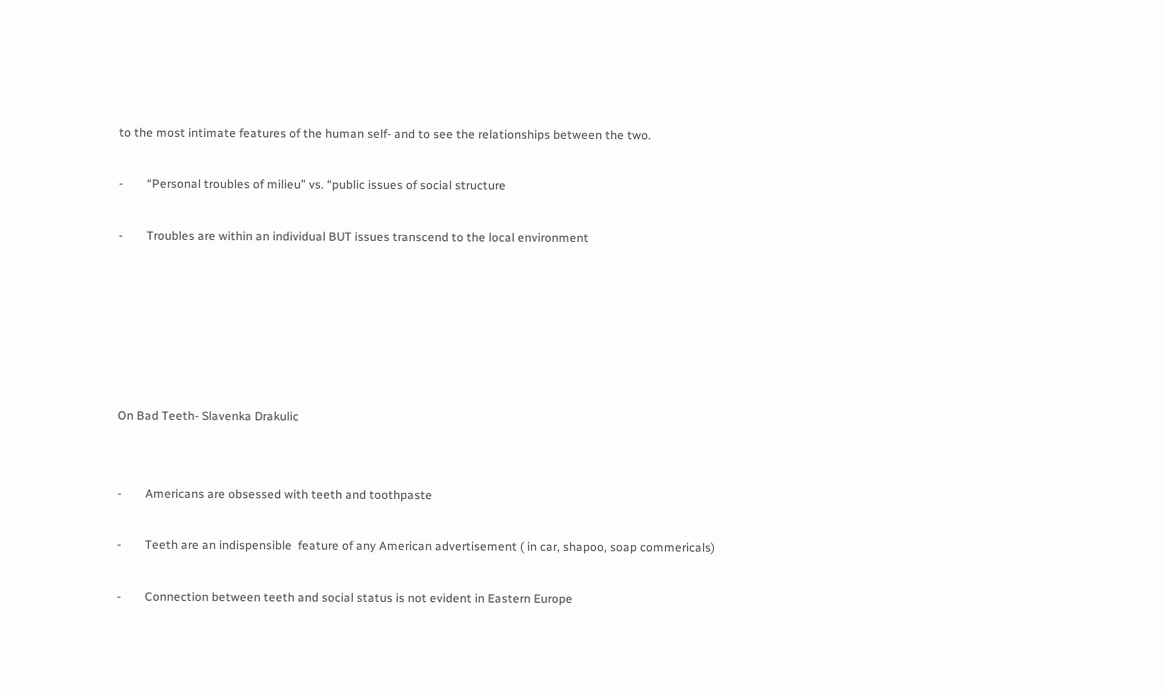to the most intimate features of the human self- and to see the relationships between the two.

-        “Personal troubles of milieu” vs. “public issues of social structure

-        Troubles are within an individual BUT issues transcend to the local environment






On Bad Teeth- Slavenka Drakulic


-        Americans are obsessed with teeth and toothpaste

-        Teeth are an indispensible  feature of any American advertisement ( in car, shapoo, soap commericals)

-        Connection between teeth and social status is not evident in Eastern Europe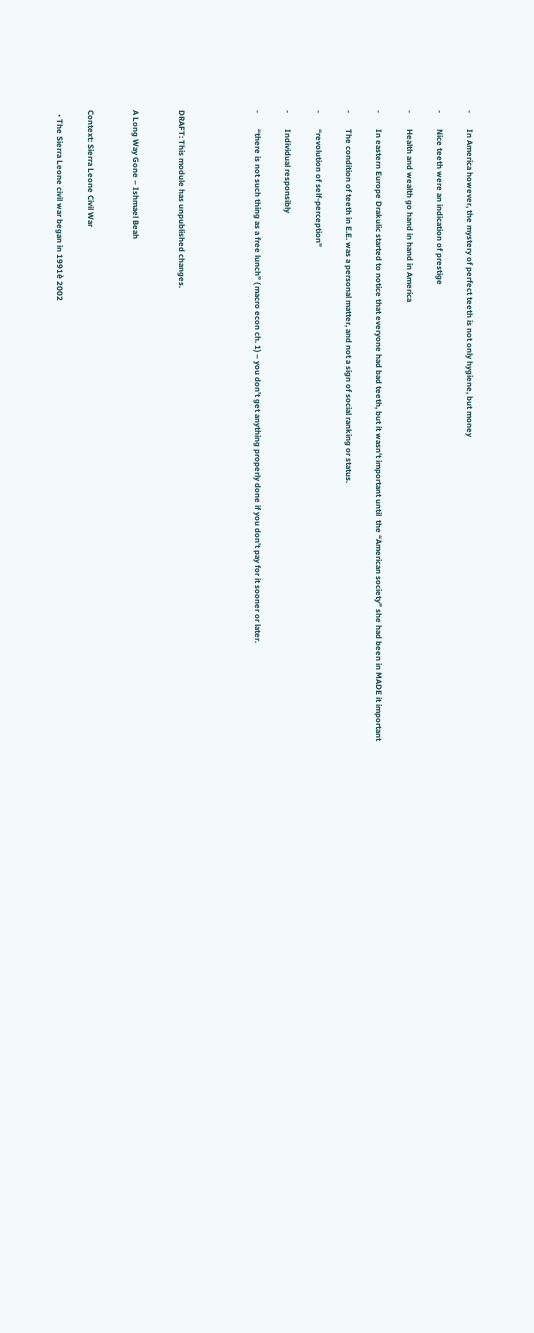-        In America however, the mystery of perfect teeth is not only hygiene, but money

-        Nice teeth were an indication of prestige

-        Health and wealth go hand in hand in America

-        In eastern Europe Drakulic started to notice that everyone had bad teeth, but it wasn’t important until  the “American society” she had been in MADE it important

-        The condition of teeth in E.E. was a personal matter, and not a sign of social ranking or status.

-        “revolution of self-perception”

-        Individual responsibly

-        “there is not such thing as a free lunch” ( macro econ ch. 1) – you don’t get anything properly done if you don’t pay for it sooner or later.




DRAFT: This module has unpublished changes.


A Long Way Gone – Ishmael Beah


Context: Sierra Leone Civil War

  • The Sierra Leone civil war began in 1991è 2002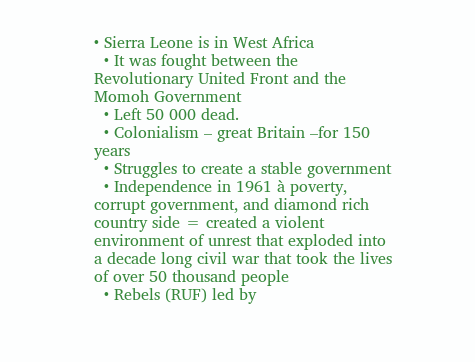• Sierra Leone is in West Africa
  • It was fought between the Revolutionary United Front and the Momoh Government
  • Left 50 000 dead.
  • Colonialism – great Britain –for 150 years
  • Struggles to create a stable government
  • Independence in 1961 à poverty, corrupt government, and diamond rich country side = created a violent environment of unrest that exploded into a decade long civil war that took the lives of over 50 thousand people
  • Rebels (RUF) led by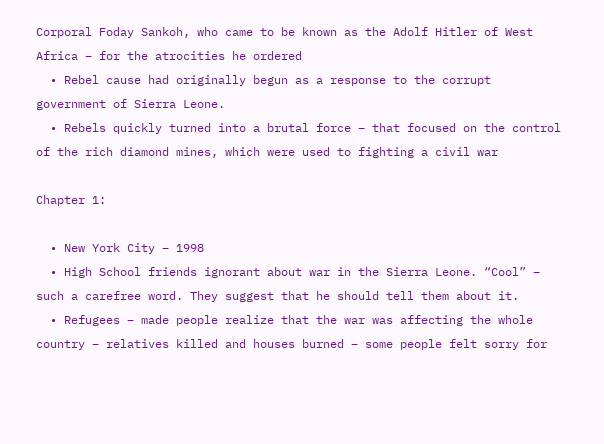Corporal Foday Sankoh, who came to be known as the Adolf Hitler of West Africa – for the atrocities he ordered
  • Rebel cause had originally begun as a response to the corrupt government of Sierra Leone.
  • Rebels quickly turned into a brutal force – that focused on the control of the rich diamond mines, which were used to fighting a civil war

Chapter 1:

  • New York City – 1998
  • High School friends ignorant about war in the Sierra Leone. “Cool” – such a carefree word. They suggest that he should tell them about it.
  • Refugees – made people realize that the war was affecting the whole country – relatives killed and houses burned – some people felt sorry for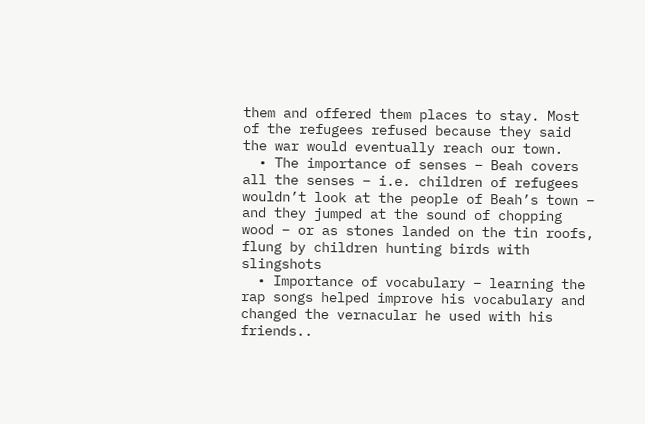them and offered them places to stay. Most of the refugees refused because they said the war would eventually reach our town.
  • The importance of senses – Beah covers all the senses – i.e. children of refugees wouldn’t look at the people of Beah’s town – and they jumped at the sound of chopping wood – or as stones landed on the tin roofs, flung by children hunting birds with slingshots
  • Importance of vocabulary – learning the rap songs helped improve his vocabulary and changed the vernacular he used with his friends..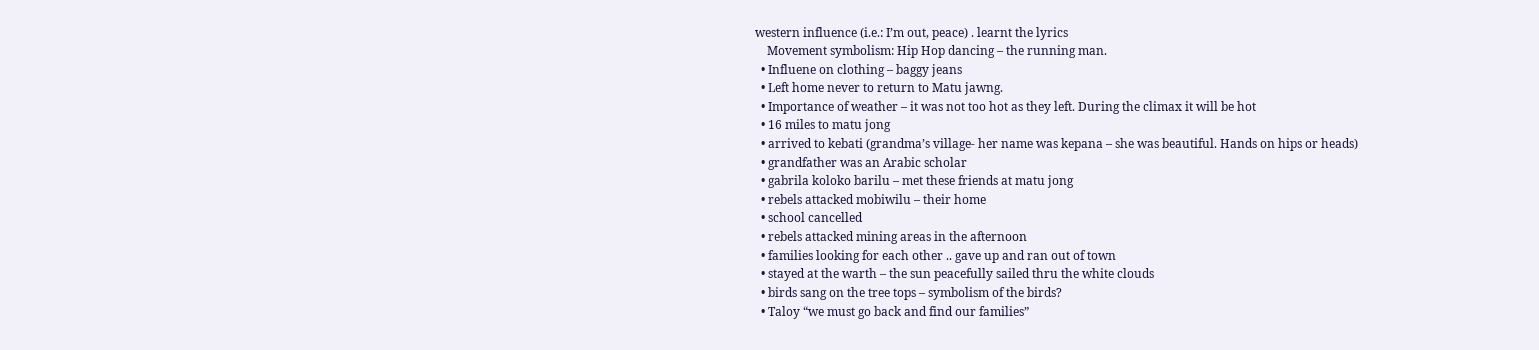western influence (i.e.: I’m out, peace) . learnt the lyrics
    Movement symbolism: Hip Hop dancing – the running man.
  • Influene on clothing – baggy jeans
  • Left home never to return to Matu jawng.
  • Importance of weather – it was not too hot as they left. During the climax it will be hot
  • 16 miles to matu jong
  • arrived to kebati (grandma’s village- her name was kepana – she was beautiful. Hands on hips or heads)
  • grandfather was an Arabic scholar
  • gabrila koloko barilu – met these friends at matu jong
  • rebels attacked mobiwilu – their home
  • school cancelled
  • rebels attacked mining areas in the afternoon
  • families looking for each other .. gave up and ran out of town
  • stayed at the warth – the sun peacefully sailed thru the white clouds
  • birds sang on the tree tops – symbolism of the birds?
  • Taloy “we must go back and find our families”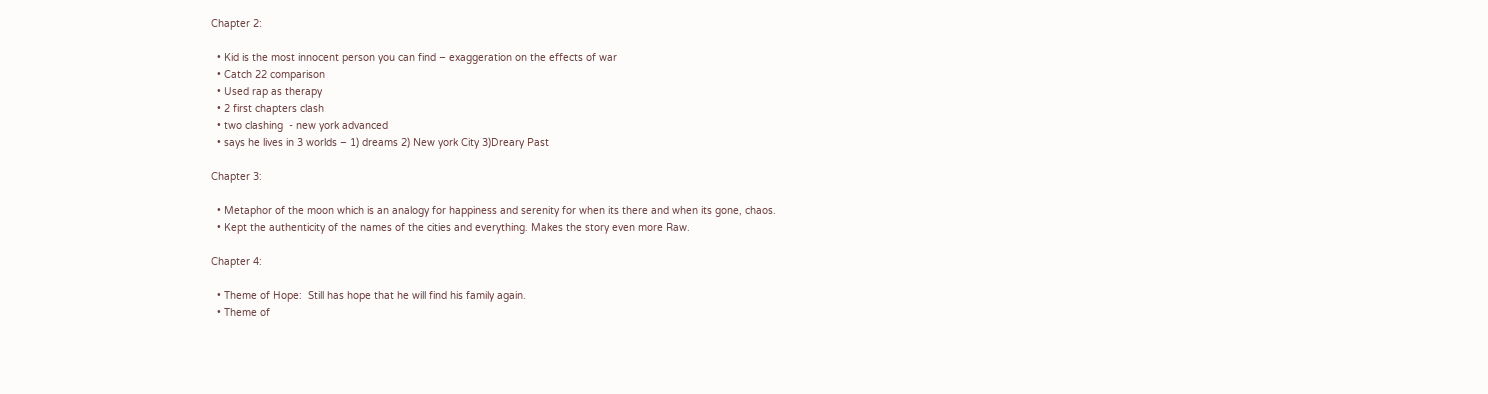Chapter 2:

  • Kid is the most innocent person you can find – exaggeration on the effects of war
  • Catch 22 comparison
  • Used rap as therapy
  • 2 first chapters clash
  • two clashing  - new york advanced
  • says he lives in 3 worlds – 1) dreams 2) New york City 3)Dreary Past

Chapter 3:

  • Metaphor of the moon which is an analogy for happiness and serenity for when its there and when its gone, chaos.
  • Kept the authenticity of the names of the cities and everything. Makes the story even more Raw.

Chapter 4:

  • Theme of Hope:  Still has hope that he will find his family again.
  • Theme of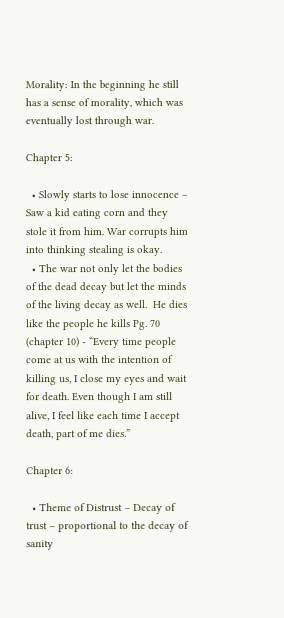Morality: In the beginning he still has a sense of morality, which was eventually lost through war.

Chapter 5:

  • Slowly starts to lose innocence – Saw a kid eating corn and they stole it from him. War corrupts him into thinking stealing is okay.
  • The war not only let the bodies of the dead decay but let the minds of the living decay as well.  He dies like the people he kills Pg. 70  (chapter 10) - “Every time people come at us with the intention of killing us, I close my eyes and wait for death. Even though I am still alive, I feel like each time I accept death, part of me dies.”

Chapter 6:

  • Theme of Distrust – Decay of trust – proportional to the decay of sanity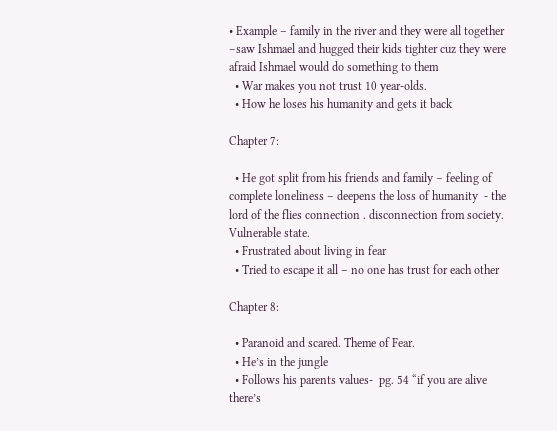• Example – family in the river and they were all together –saw Ishmael and hugged their kids tighter cuz they were afraid Ishmael would do something to them
  • War makes you not trust 10 year-olds.
  • How he loses his humanity and gets it back

Chapter 7:

  • He got split from his friends and family – feeling of complete loneliness – deepens the loss of humanity  - the lord of the flies connection . disconnection from society. Vulnerable state.
  • Frustrated about living in fear
  • Tried to escape it all – no one has trust for each other

Chapter 8:

  • Paranoid and scared. Theme of Fear.
  • He’s in the jungle
  • Follows his parents values-  pg. 54 “if you are alive there’s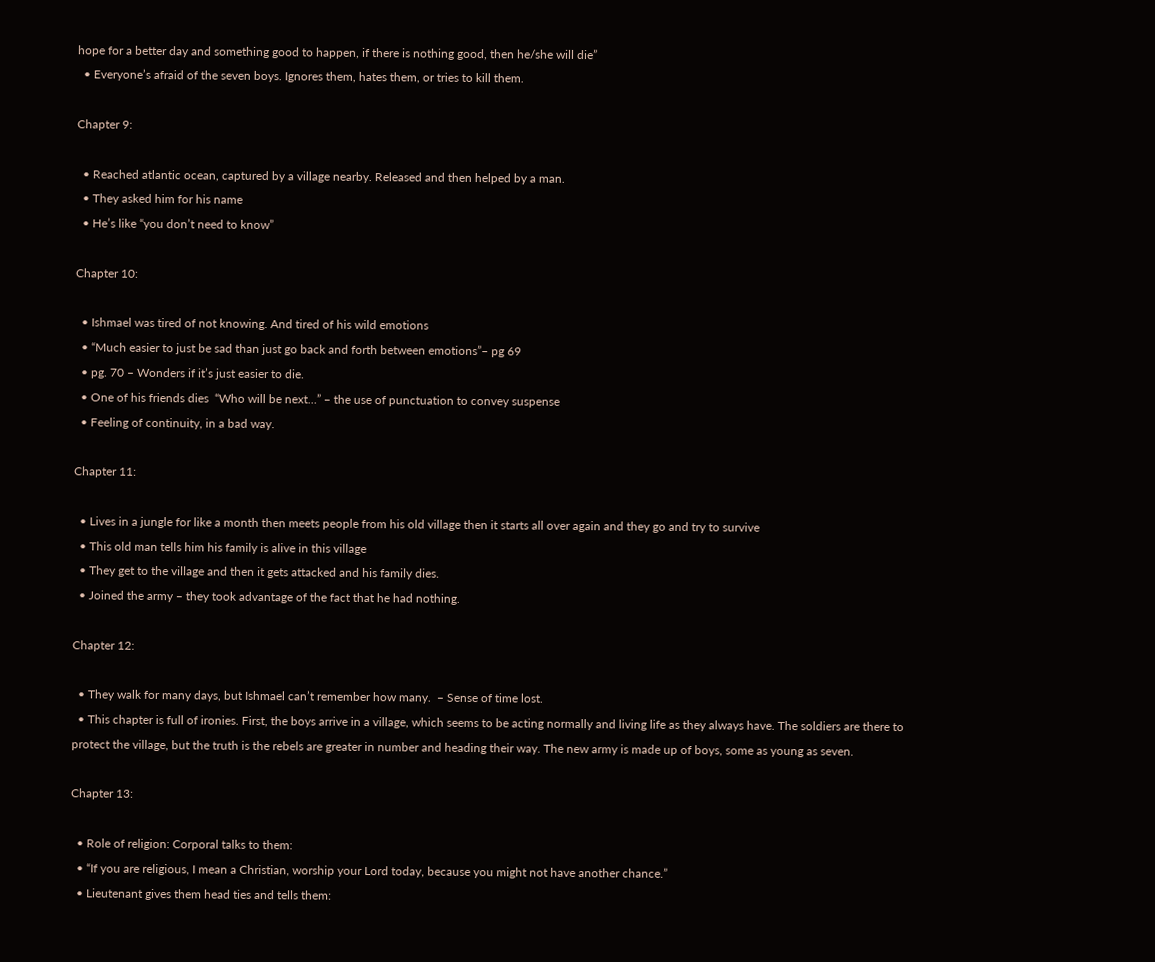hope for a better day and something good to happen, if there is nothing good, then he/she will die”
  • Everyone’s afraid of the seven boys. Ignores them, hates them, or tries to kill them.

Chapter 9:

  • Reached atlantic ocean, captured by a village nearby. Released and then helped by a man.
  • They asked him for his name
  • He’s like “you don’t need to know”

Chapter 10:

  • Ishmael was tired of not knowing. And tired of his wild emotions
  • “Much easier to just be sad than just go back and forth between emotions”– pg 69
  • pg. 70 – Wonders if it’s just easier to die.
  • One of his friends dies  “Who will be next…” – the use of punctuation to convey suspense
  • Feeling of continuity, in a bad way.

Chapter 11:

  • Lives in a jungle for like a month then meets people from his old village then it starts all over again and they go and try to survive
  • This old man tells him his family is alive in this village
  • They get to the village and then it gets attacked and his family dies.
  • Joined the army – they took advantage of the fact that he had nothing.

Chapter 12:

  • They walk for many days, but Ishmael can’t remember how many.  – Sense of time lost.
  • This chapter is full of ironies. First, the boys arrive in a village, which seems to be acting normally and living life as they always have. The soldiers are there to protect the village, but the truth is the rebels are greater in number and heading their way. The new army is made up of boys, some as young as seven.

Chapter 13:

  • Role of religion: Corporal talks to them:
  • “If you are religious, I mean a Christian, worship your Lord today, because you might not have another chance.”
  • Lieutenant gives them head ties and tells them: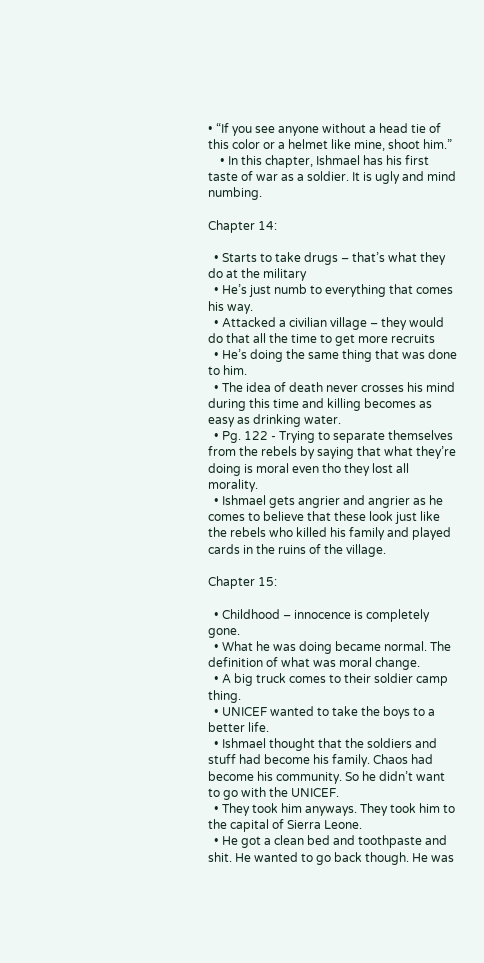• “If you see anyone without a head tie of this color or a helmet like mine, shoot him.”
    • In this chapter, Ishmael has his first taste of war as a soldier. It is ugly and mind numbing.

Chapter 14:

  • Starts to take drugs – that’s what they do at the military
  • He’s just numb to everything that comes his way.
  • Attacked a civilian village – they would do that all the time to get more recruits
  • He’s doing the same thing that was done to him.
  • The idea of death never crosses his mind during this time and killing becomes as easy as drinking water.
  • Pg. 122 - Trying to separate themselves from the rebels by saying that what they’re doing is moral even tho they lost all morality.
  • Ishmael gets angrier and angrier as he comes to believe that these look just like the rebels who killed his family and played cards in the ruins of the village.

Chapter 15:

  • Childhood – innocence is completely gone.
  • What he was doing became normal. The definition of what was moral change.
  • A big truck comes to their soldier camp thing.
  • UNICEF wanted to take the boys to a better life.
  • Ishmael thought that the soldiers and stuff had become his family. Chaos had become his community. So he didn’t want to go with the UNICEF.
  • They took him anyways. They took him to the capital of Sierra Leone.
  • He got a clean bed and toothpaste and shit. He wanted to go back though. He was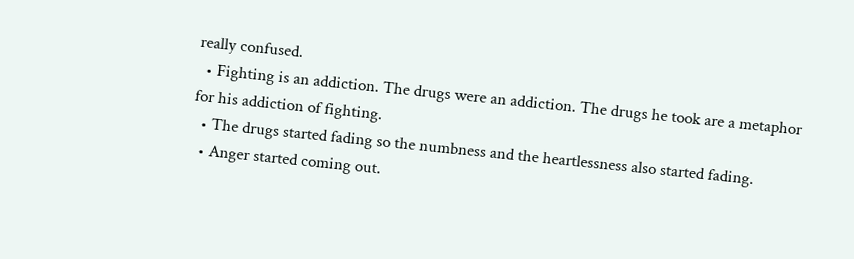really confused.
  • Fighting is an addiction. The drugs were an addiction. The drugs he took are a metaphor for his addiction of fighting.
  • The drugs started fading so the numbness and the heartlessness also started fading.
  • Anger started coming out.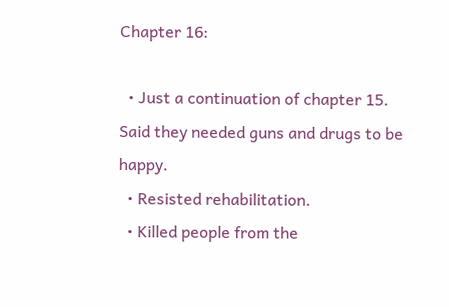Chapter 16:

  • Just a continuation of chapter 15. Said they needed guns and drugs to be happy.
  • Resisted rehabilitation.
  • Killed people from the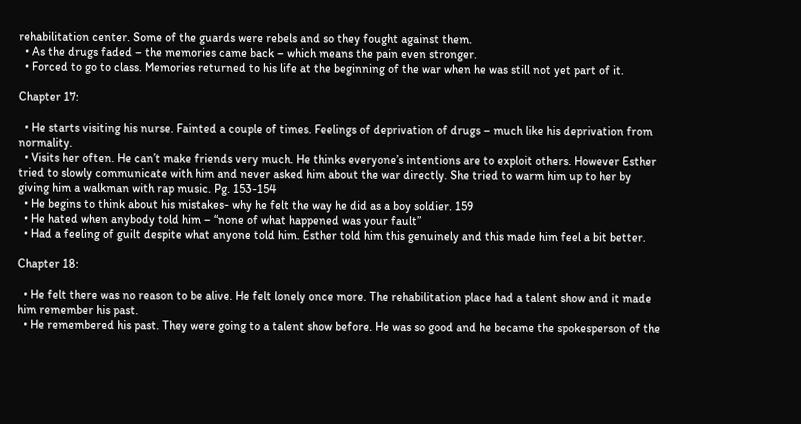rehabilitation center. Some of the guards were rebels and so they fought against them.
  • As the drugs faded – the memories came back – which means the pain even stronger.
  • Forced to go to class. Memories returned to his life at the beginning of the war when he was still not yet part of it.

Chapter 17:

  • He starts visiting his nurse. Fainted a couple of times. Feelings of deprivation of drugs – much like his deprivation from normality.
  • Visits her often. He can’t make friends very much. He thinks everyone’s intentions are to exploit others. However Esther tried to slowly communicate with him and never asked him about the war directly. She tried to warm him up to her by giving him a walkman with rap music. Pg. 153-154
  • He begins to think about his mistakes- why he felt the way he did as a boy soldier. 159
  • He hated when anybody told him – “none of what happened was your fault”
  • Had a feeling of guilt despite what anyone told him. Esther told him this genuinely and this made him feel a bit better.

Chapter 18:

  • He felt there was no reason to be alive. He felt lonely once more. The rehabilitation place had a talent show and it made him remember his past.
  • He remembered his past. They were going to a talent show before. He was so good and he became the spokesperson of the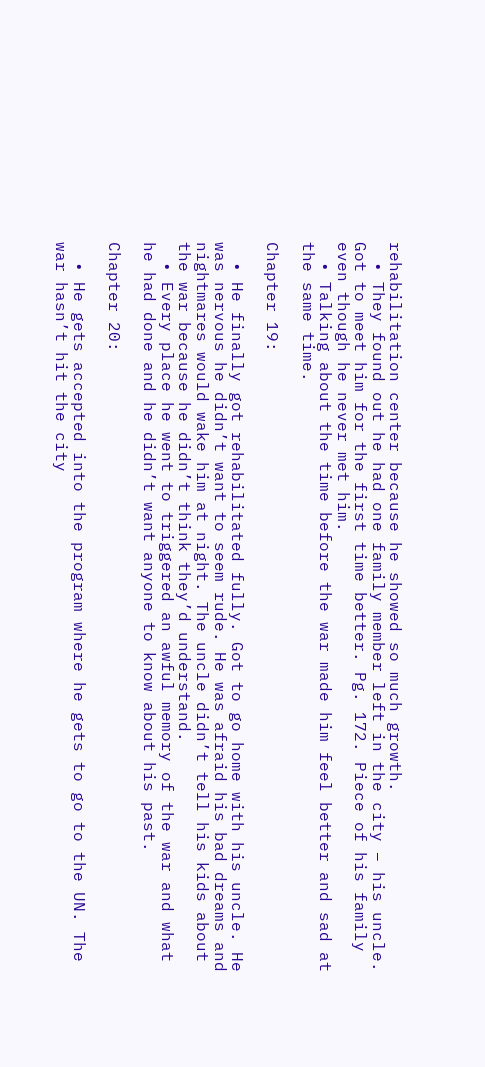rehabilitation center because he showed so much growth.
  • They found out he had one family member left in the city – his uncle. Got to meet him for the first time better. Pg. 172. Piece of his family even though he never met him.
  • Talking about the time before the war made him feel better and sad at the same time.

Chapter 19:

  • He finally got rehabilitated fully. Got to go home with his uncle. He was nervous he didn’t want to seem rude. He was afraid his bad dreams and nightmares would wake him at night. The uncle didn’t tell his kids about the war because he didn’t think they’d understand.
  • Every place he went to triggered an awful memory of the war and what he had done and he didn’t want anyone to know about his past.

Chapter 20:

  • He gets accepted into the program where he gets to go to the UN. The war hasn’t hit the city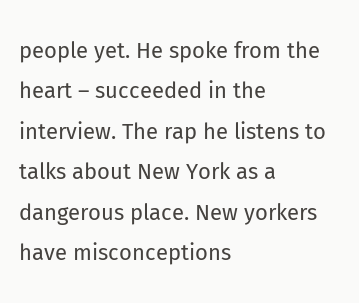people yet. He spoke from the heart – succeeded in the interview. The rap he listens to talks about New York as a dangerous place. New yorkers have misconceptions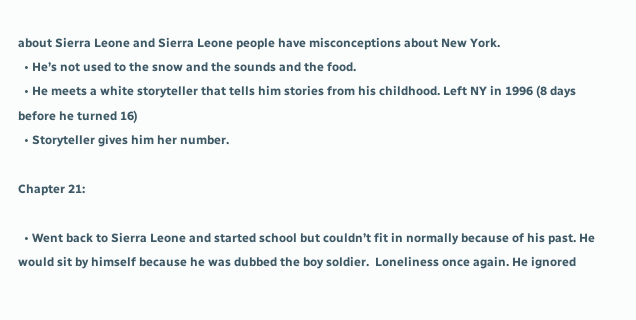about Sierra Leone and Sierra Leone people have misconceptions about New York.
  • He’s not used to the snow and the sounds and the food.
  • He meets a white storyteller that tells him stories from his childhood. Left NY in 1996 (8 days before he turned 16)
  • Storyteller gives him her number.

Chapter 21:

  • Went back to Sierra Leone and started school but couldn’t fit in normally because of his past. He would sit by himself because he was dubbed the boy soldier.  Loneliness once again. He ignored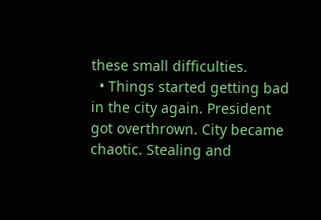these small difficulties.
  • Things started getting bad in the city again. President got overthrown. City became chaotic. Stealing and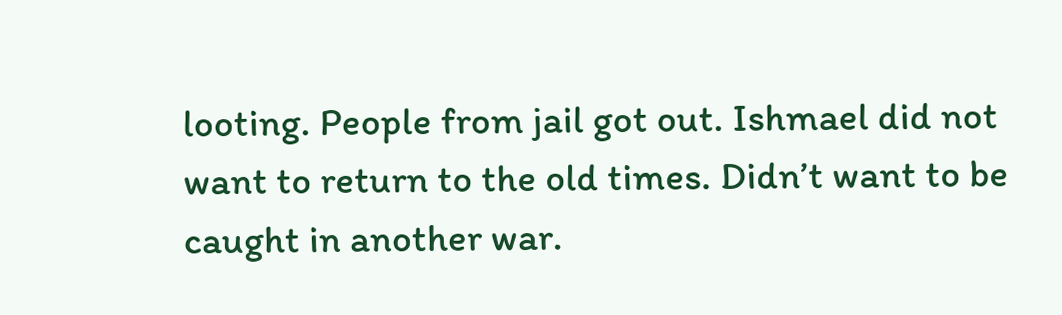looting. People from jail got out. Ishmael did not want to return to the old times. Didn’t want to be caught in another war.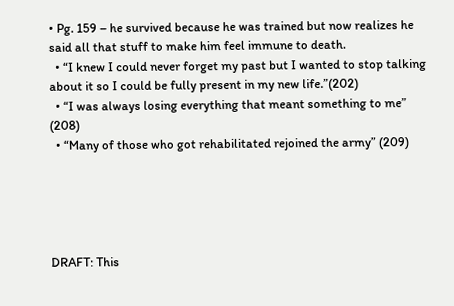• Pg. 159 – he survived because he was trained but now realizes he said all that stuff to make him feel immune to death.
  • “I knew I could never forget my past but I wanted to stop talking about it so I could be fully present in my new life.”(202)
  • “I was always losing everything that meant something to me” (208)
  • “Many of those who got rehabilitated rejoined the army” (209)





DRAFT: This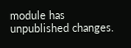module has unpublished changes.